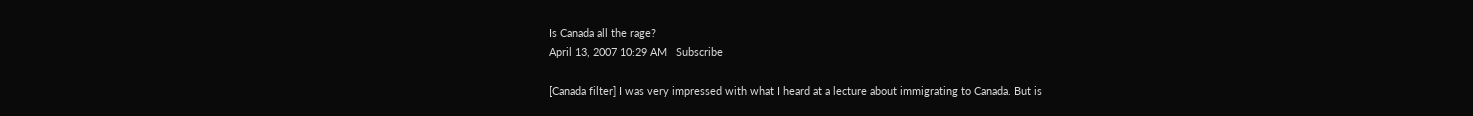Is Canada all the rage?
April 13, 2007 10:29 AM   Subscribe

[Canada filter] I was very impressed with what I heard at a lecture about immigrating to Canada. But is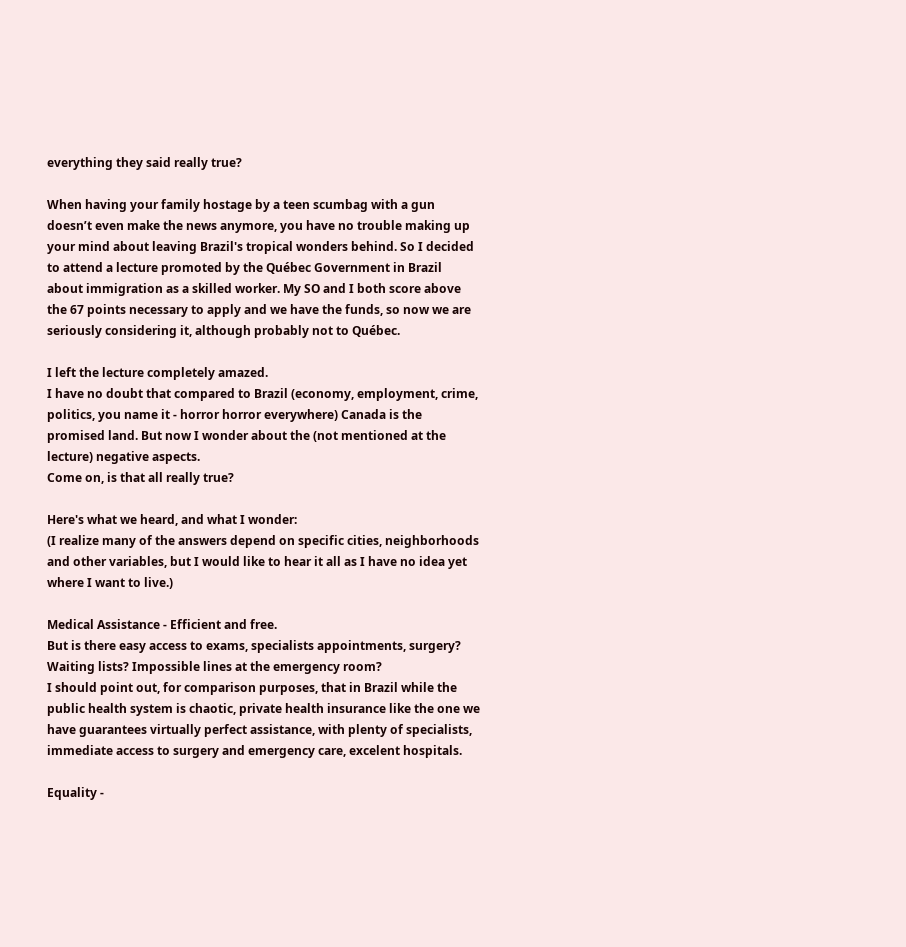everything they said really true?

When having your family hostage by a teen scumbag with a gun doesn’t even make the news anymore, you have no trouble making up your mind about leaving Brazil's tropical wonders behind. So I decided to attend a lecture promoted by the Québec Government in Brazil about immigration as a skilled worker. My SO and I both score above the 67 points necessary to apply and we have the funds, so now we are seriously considering it, although probably not to Québec.

I left the lecture completely amazed.
I have no doubt that compared to Brazil (economy, employment, crime, politics, you name it - horror horror everywhere) Canada is the promised land. But now I wonder about the (not mentioned at the lecture) negative aspects.
Come on, is that all really true?

Here's what we heard, and what I wonder:
(I realize many of the answers depend on specific cities, neighborhoods and other variables, but I would like to hear it all as I have no idea yet where I want to live.)

Medical Assistance - Efficient and free.
But is there easy access to exams, specialists appointments, surgery? Waiting lists? Impossible lines at the emergency room?
I should point out, for comparison purposes, that in Brazil while the public health system is chaotic, private health insurance like the one we have guarantees virtually perfect assistance, with plenty of specialists, immediate access to surgery and emergency care, excelent hospitals.

Equality -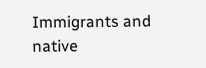Immigrants and native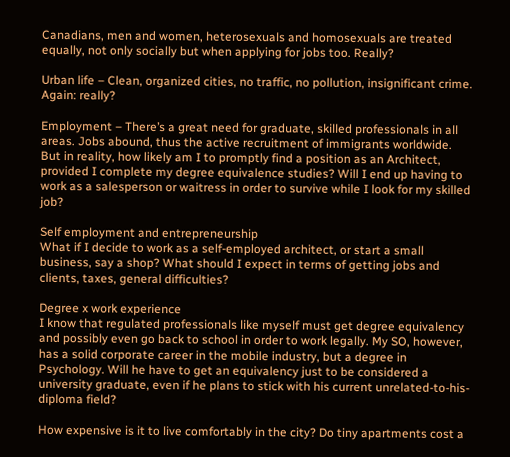Canadians, men and women, heterosexuals and homosexuals are treated equally, not only socially but when applying for jobs too. Really?

Urban life – Clean, organized cities, no traffic, no pollution, insignificant crime. Again: really?

Employment – There’s a great need for graduate, skilled professionals in all areas. Jobs abound, thus the active recruitment of immigrants worldwide.
But in reality, how likely am I to promptly find a position as an Architect, provided I complete my degree equivalence studies? Will I end up having to work as a salesperson or waitress in order to survive while I look for my skilled job?

Self employment and entrepreneurship
What if I decide to work as a self-employed architect, or start a small business, say a shop? What should I expect in terms of getting jobs and clients, taxes, general difficulties?

Degree x work experience
I know that regulated professionals like myself must get degree equivalency and possibly even go back to school in order to work legally. My SO, however, has a solid corporate career in the mobile industry, but a degree in Psychology. Will he have to get an equivalency just to be considered a university graduate, even if he plans to stick with his current unrelated-to-his-diploma field?

How expensive is it to live comfortably in the city? Do tiny apartments cost a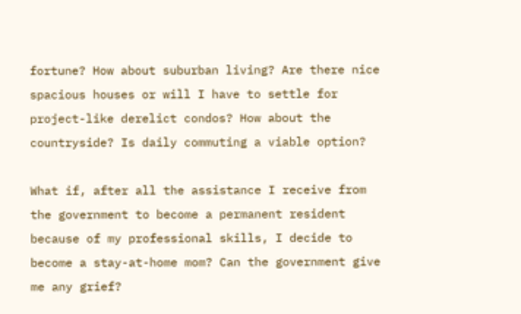fortune? How about suburban living? Are there nice spacious houses or will I have to settle for project-like derelict condos? How about the countryside? Is daily commuting a viable option?

What if, after all the assistance I receive from the government to become a permanent resident because of my professional skills, I decide to become a stay-at-home mom? Can the government give me any grief?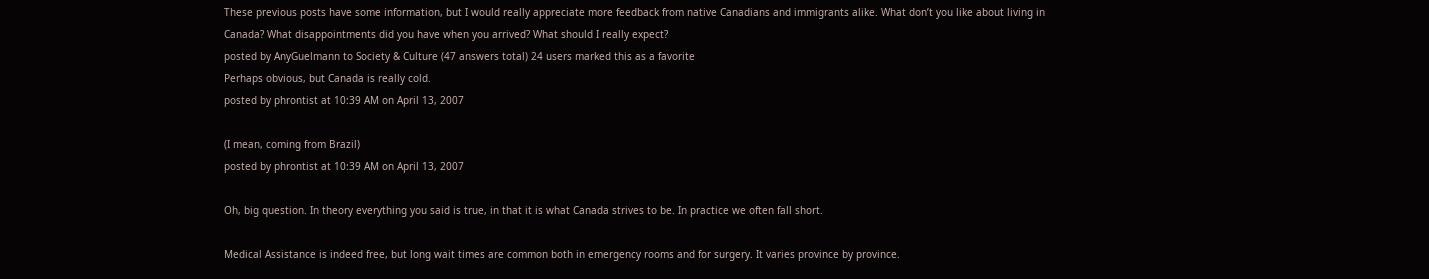These previous posts have some information, but I would really appreciate more feedback from native Canadians and immigrants alike. What don’t you like about living in Canada? What disappointments did you have when you arrived? What should I really expect?
posted by AnyGuelmann to Society & Culture (47 answers total) 24 users marked this as a favorite
Perhaps obvious, but Canada is really cold.
posted by phrontist at 10:39 AM on April 13, 2007

(I mean, coming from Brazil)
posted by phrontist at 10:39 AM on April 13, 2007

Oh, big question. In theory everything you said is true, in that it is what Canada strives to be. In practice we often fall short.

Medical Assistance is indeed free, but long wait times are common both in emergency rooms and for surgery. It varies province by province.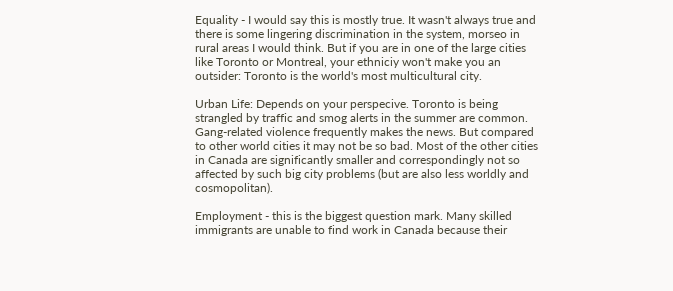Equality - I would say this is mostly true. It wasn't always true and there is some lingering discrimination in the system, morseo in rural areas I would think. But if you are in one of the large cities like Toronto or Montreal, your ethniciy won't make you an outsider: Toronto is the world's most multicultural city.

Urban Life: Depends on your perspecive. Toronto is being strangled by traffic and smog alerts in the summer are common. Gang-related violence frequently makes the news. But compared to other world cities it may not be so bad. Most of the other cities in Canada are significantly smaller and correspondingly not so affected by such big city problems (but are also less worldly and cosmopolitan).

Employment - this is the biggest question mark. Many skilled immigrants are unable to find work in Canada because their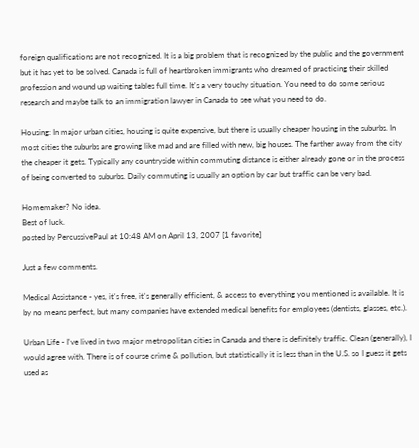foreign qualifications are not recognized. It is a big problem that is recognized by the public and the government but it has yet to be solved. Canada is full of heartbroken immigrants who dreamed of practicing their skilled profession and wound up waiting tables full time. It's a very touchy situation. You need to do some serious research and maybe talk to an immigration lawyer in Canada to see what you need to do.

Housing: In major urban cities, housing is quite expensive, but there is usually cheaper housing in the suburbs. In most cities the suburbs are growing like mad and are filled with new, big houses. The farther away from the city the cheaper it gets. Typically any countryside within commuting distance is either already gone or in the process of being converted to suburbs. Daily commuting is usually an option by car but traffic can be very bad.

Homemaker? No idea.
Best of luck.
posted by PercussivePaul at 10:48 AM on April 13, 2007 [1 favorite]

Just a few comments.

Medical Assistance - yes, it's free, it's generally efficient, & access to everything you mentioned is available. It is by no means perfect, but many companies have extended medical benefits for employees (dentists, glasses, etc.).

Urban Life - I've lived in two major metropolitan cities in Canada and there is definitely traffic. Clean (generally), I would agree with. There is of course crime & pollution, but statistically it is less than in the U.S. so I guess it gets used as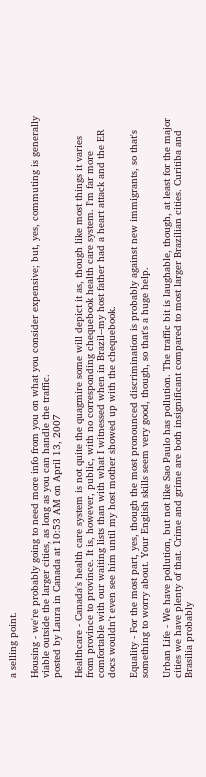a selling point.

Housing - we're probably going to need more info from you on what you consider expensive; but, yes, commuting is generally viable outside the larger cities, as long as you can handle the traffic.
posted by Laura in Canada at 10:53 AM on April 13, 2007

Healthcare - Canada's health care system is not quite the quagmire some will depict it as, though like most things it varies from province to province. It is, however, public, with no corresponding chequebook health care system. I'm far more comfortable with our waiting lists than with what I witnessed when in Brazil--my host father had a heart attack and the ER docs wouldn't even see him until my host mother showed up with the chequebook.

Equality - For the most part, yes, though the most pronounced discrimination is probably against new immigrants, so that's something to worry about. Your English skills seem very good, though, so that's a huge help.

Urban Life - We have pollution, but not like Sao Paulo has pollution. The traffic bit is laughable, though, at least for the major cities we have plenty of that. Crime and grime are both insignificant compared to most larger Brazilian cities. Curitiba and Brasilia probably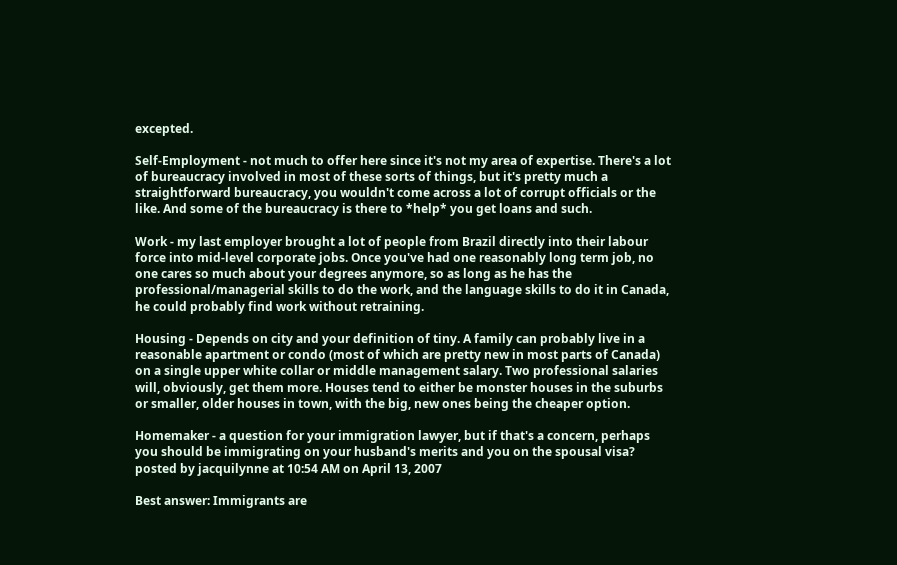excepted.

Self-Employment - not much to offer here since it's not my area of expertise. There's a lot of bureaucracy involved in most of these sorts of things, but it's pretty much a straightforward bureaucracy, you wouldn't come across a lot of corrupt officials or the like. And some of the bureaucracy is there to *help* you get loans and such.

Work - my last employer brought a lot of people from Brazil directly into their labour force into mid-level corporate jobs. Once you've had one reasonably long term job, no one cares so much about your degrees anymore, so as long as he has the professional/managerial skills to do the work, and the language skills to do it in Canada, he could probably find work without retraining.

Housing - Depends on city and your definition of tiny. A family can probably live in a reasonable apartment or condo (most of which are pretty new in most parts of Canada) on a single upper white collar or middle management salary. Two professional salaries will, obviously, get them more. Houses tend to either be monster houses in the suburbs or smaller, older houses in town, with the big, new ones being the cheaper option.

Homemaker - a question for your immigration lawyer, but if that's a concern, perhaps you should be immigrating on your husband's merits and you on the spousal visa?
posted by jacquilynne at 10:54 AM on April 13, 2007

Best answer: Immigrants are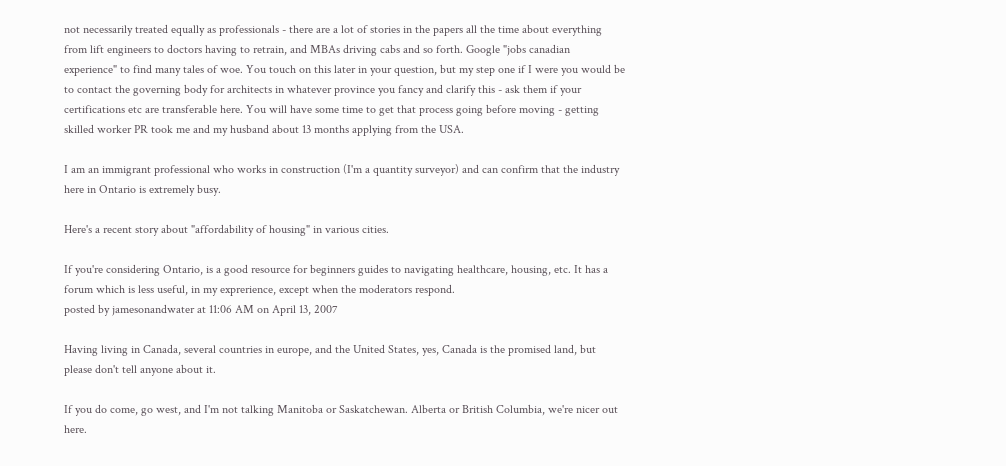not necessarily treated equally as professionals - there are a lot of stories in the papers all the time about everything from lift engineers to doctors having to retrain, and MBAs driving cabs and so forth. Google "jobs canadian experience" to find many tales of woe. You touch on this later in your question, but my step one if I were you would be to contact the governing body for architects in whatever province you fancy and clarify this - ask them if your certifications etc are transferable here. You will have some time to get that process going before moving - getting skilled worker PR took me and my husband about 13 months applying from the USA.

I am an immigrant professional who works in construction (I'm a quantity surveyor) and can confirm that the industry here in Ontario is extremely busy.

Here's a recent story about "affordability of housing" in various cities.

If you're considering Ontario, is a good resource for beginners guides to navigating healthcare, housing, etc. It has a forum which is less useful, in my exprerience, except when the moderators respond.
posted by jamesonandwater at 11:06 AM on April 13, 2007

Having living in Canada, several countries in europe, and the United States, yes, Canada is the promised land, but please don't tell anyone about it.

If you do come, go west, and I'm not talking Manitoba or Saskatchewan. Alberta or British Columbia, we're nicer out here.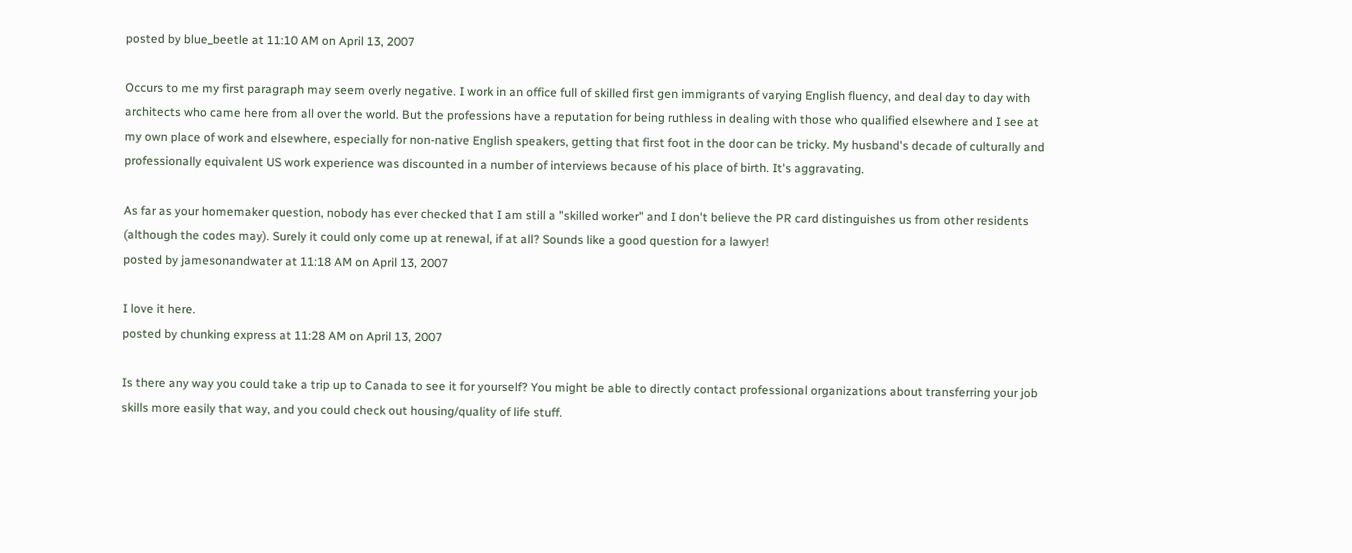posted by blue_beetle at 11:10 AM on April 13, 2007

Occurs to me my first paragraph may seem overly negative. I work in an office full of skilled first gen immigrants of varying English fluency, and deal day to day with architects who came here from all over the world. But the professions have a reputation for being ruthless in dealing with those who qualified elsewhere and I see at my own place of work and elsewhere, especially for non-native English speakers, getting that first foot in the door can be tricky. My husband's decade of culturally and professionally equivalent US work experience was discounted in a number of interviews because of his place of birth. It's aggravating.

As far as your homemaker question, nobody has ever checked that I am still a "skilled worker" and I don't believe the PR card distinguishes us from other residents (although the codes may). Surely it could only come up at renewal, if at all? Sounds like a good question for a lawyer!
posted by jamesonandwater at 11:18 AM on April 13, 2007

I love it here.
posted by chunking express at 11:28 AM on April 13, 2007

Is there any way you could take a trip up to Canada to see it for yourself? You might be able to directly contact professional organizations about transferring your job skills more easily that way, and you could check out housing/quality of life stuff.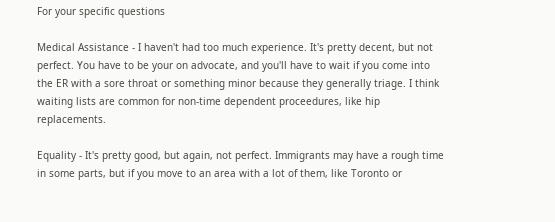For your specific questions

Medical Assistance - I haven't had too much experience. It's pretty decent, but not perfect. You have to be your on advocate, and you'll have to wait if you come into the ER with a sore throat or something minor because they generally triage. I think waiting lists are common for non-time dependent proceedures, like hip replacements.

Equality - It's pretty good, but again, not perfect. Immigrants may have a rough time in some parts, but if you move to an area with a lot of them, like Toronto or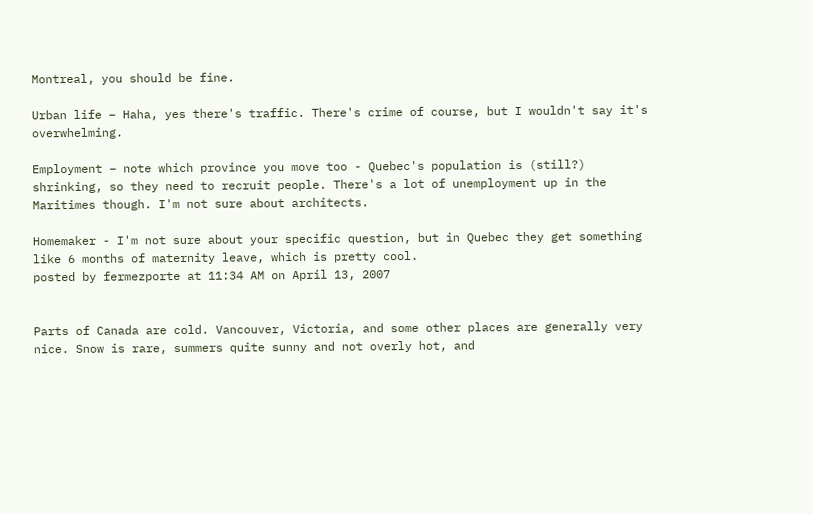Montreal, you should be fine.

Urban life – Haha, yes there's traffic. There's crime of course, but I wouldn't say it's overwhelming.

Employment – note which province you move too - Quebec's population is (still?) shrinking, so they need to recruit people. There's a lot of unemployment up in the Maritimes though. I'm not sure about architects.

Homemaker - I'm not sure about your specific question, but in Quebec they get something like 6 months of maternity leave, which is pretty cool.
posted by fermezporte at 11:34 AM on April 13, 2007


Parts of Canada are cold. Vancouver, Victoria, and some other places are generally very nice. Snow is rare, summers quite sunny and not overly hot, and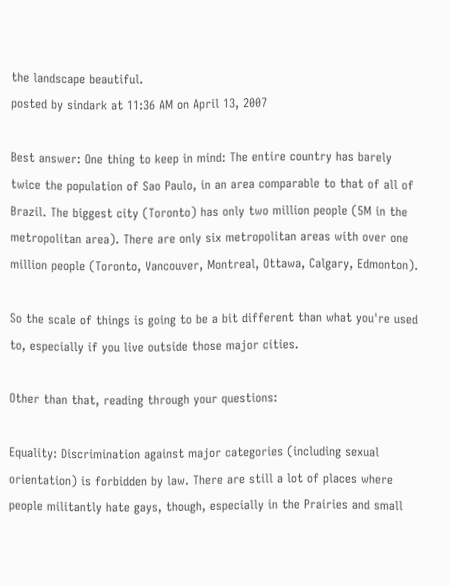the landscape beautiful.
posted by sindark at 11:36 AM on April 13, 2007

Best answer: One thing to keep in mind: The entire country has barely twice the population of Sao Paulo, in an area comparable to that of all of Brazil. The biggest city (Toronto) has only two million people (5M in the metropolitan area). There are only six metropolitan areas with over one million people (Toronto, Vancouver, Montreal, Ottawa, Calgary, Edmonton).

So the scale of things is going to be a bit different than what you're used to, especially if you live outside those major cities.

Other than that, reading through your questions:

Equality: Discrimination against major categories (including sexual orientation) is forbidden by law. There are still a lot of places where people militantly hate gays, though, especially in the Prairies and small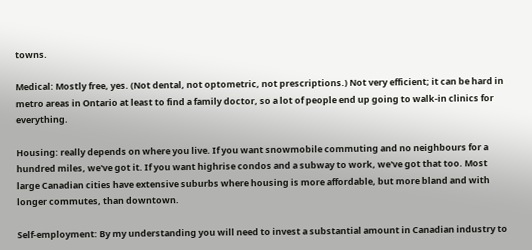towns.

Medical: Mostly free, yes. (Not dental, not optometric, not prescriptions.) Not very efficient; it can be hard in metro areas in Ontario at least to find a family doctor, so a lot of people end up going to walk-in clinics for everything.

Housing: really depends on where you live. If you want snowmobile commuting and no neighbours for a hundred miles, we've got it. If you want highrise condos and a subway to work, we've got that too. Most large Canadian cities have extensive suburbs where housing is more affordable, but more bland and with longer commutes, than downtown.

Self-employment: By my understanding you will need to invest a substantial amount in Canadian industry to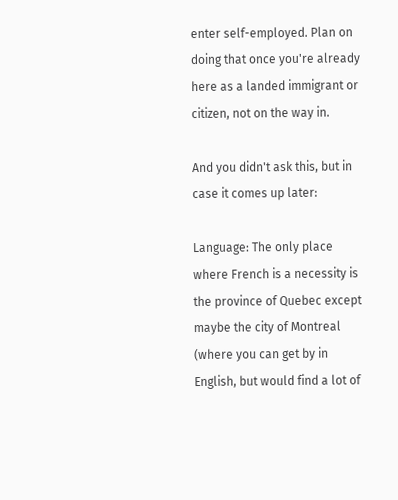enter self-employed. Plan on doing that once you're already here as a landed immigrant or citizen, not on the way in.

And you didn't ask this, but in case it comes up later:

Language: The only place where French is a necessity is the province of Quebec except maybe the city of Montreal (where you can get by in English, but would find a lot of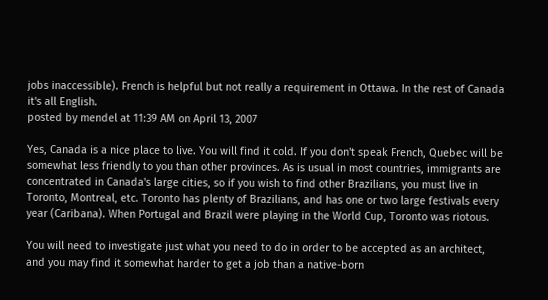jobs inaccessible). French is helpful but not really a requirement in Ottawa. In the rest of Canada it's all English.
posted by mendel at 11:39 AM on April 13, 2007

Yes, Canada is a nice place to live. You will find it cold. If you don't speak French, Quebec will be somewhat less friendly to you than other provinces. As is usual in most countries, immigrants are concentrated in Canada's large cities, so if you wish to find other Brazilians, you must live in Toronto, Montreal, etc. Toronto has plenty of Brazilians, and has one or two large festivals every year (Caribana). When Portugal and Brazil were playing in the World Cup, Toronto was riotous.

You will need to investigate just what you need to do in order to be accepted as an architect, and you may find it somewhat harder to get a job than a native-born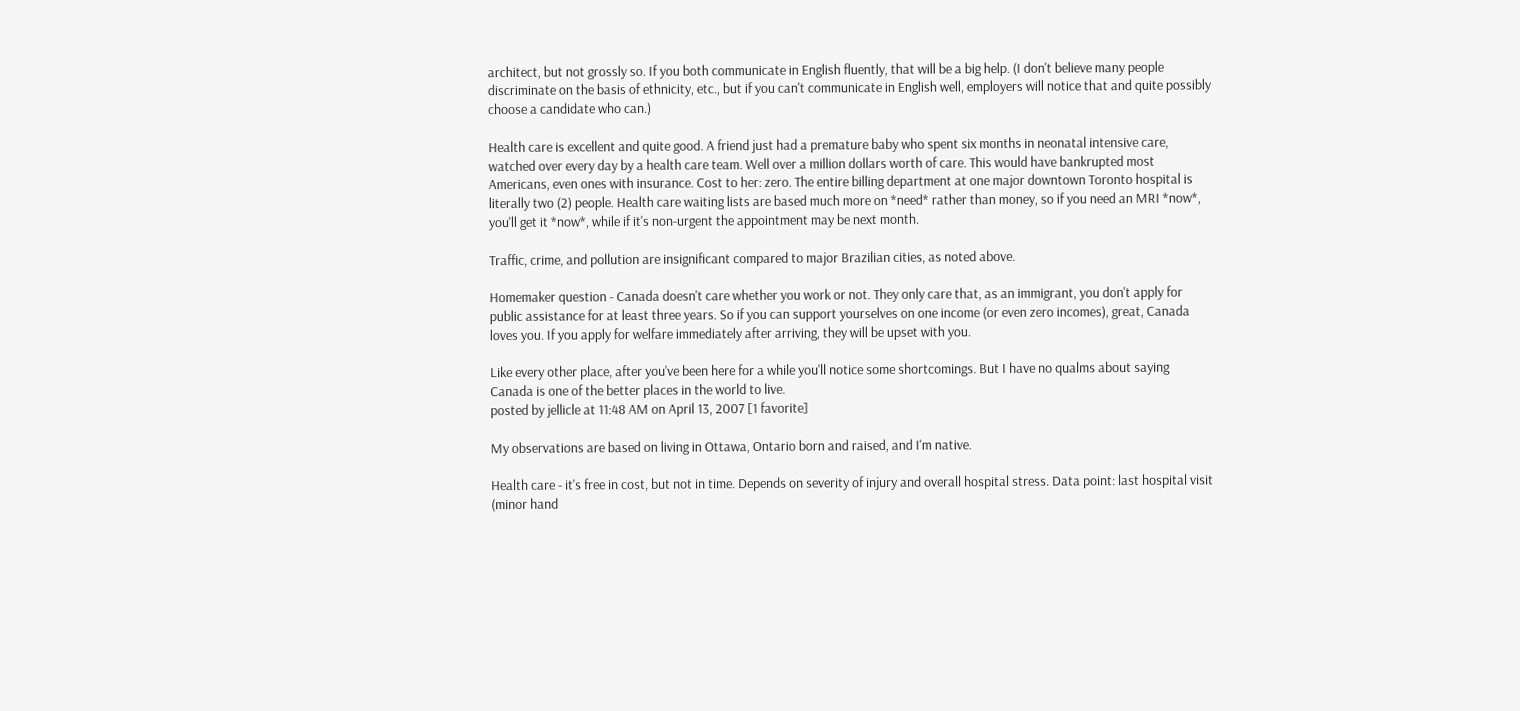architect, but not grossly so. If you both communicate in English fluently, that will be a big help. (I don't believe many people discriminate on the basis of ethnicity, etc., but if you can't communicate in English well, employers will notice that and quite possibly choose a candidate who can.)

Health care is excellent and quite good. A friend just had a premature baby who spent six months in neonatal intensive care, watched over every day by a health care team. Well over a million dollars worth of care. This would have bankrupted most Americans, even ones with insurance. Cost to her: zero. The entire billing department at one major downtown Toronto hospital is literally two (2) people. Health care waiting lists are based much more on *need* rather than money, so if you need an MRI *now*, you'll get it *now*, while if it's non-urgent the appointment may be next month.

Traffic, crime, and pollution are insignificant compared to major Brazilian cities, as noted above.

Homemaker question - Canada doesn't care whether you work or not. They only care that, as an immigrant, you don't apply for public assistance for at least three years. So if you can support yourselves on one income (or even zero incomes), great, Canada loves you. If you apply for welfare immediately after arriving, they will be upset with you.

Like every other place, after you've been here for a while you'll notice some shortcomings. But I have no qualms about saying Canada is one of the better places in the world to live.
posted by jellicle at 11:48 AM on April 13, 2007 [1 favorite]

My observations are based on living in Ottawa, Ontario born and raised, and I'm native.

Health care - it's free in cost, but not in time. Depends on severity of injury and overall hospital stress. Data point: last hospital visit (minor hand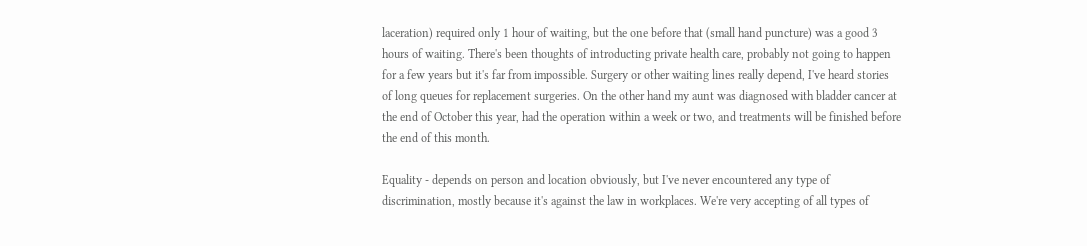laceration) required only 1 hour of waiting, but the one before that (small hand puncture) was a good 3 hours of waiting. There's been thoughts of introducting private health care, probably not going to happen for a few years but it's far from impossible. Surgery or other waiting lines really depend, I've heard stories of long queues for replacement surgeries. On the other hand my aunt was diagnosed with bladder cancer at the end of October this year, had the operation within a week or two, and treatments will be finished before the end of this month.

Equality - depends on person and location obviously, but I've never encountered any type of discrimination, mostly because it's against the law in workplaces. We're very accepting of all types of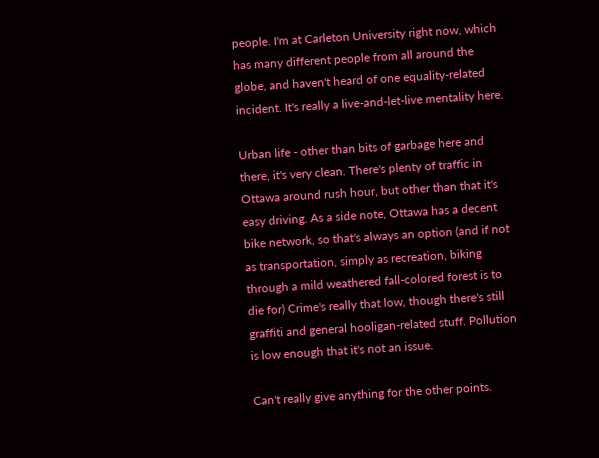people. I'm at Carleton University right now, which has many different people from all around the globe, and haven't heard of one equality-related incident. It's really a live-and-let-live mentality here.

Urban life - other than bits of garbage here and there, it's very clean. There's plenty of traffic in Ottawa around rush hour, but other than that it's easy driving. As a side note, Ottawa has a decent bike network, so that's always an option (and if not as transportation, simply as recreation, biking through a mild weathered fall-colored forest is to die for) Crime's really that low, though there's still graffiti and general hooligan-related stuff. Pollution is low enough that it's not an issue.

Can't really give anything for the other points.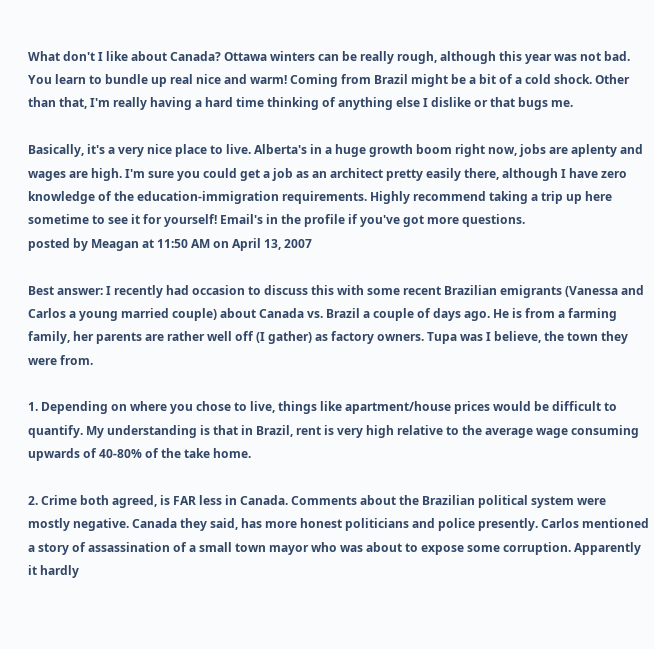What don't I like about Canada? Ottawa winters can be really rough, although this year was not bad. You learn to bundle up real nice and warm! Coming from Brazil might be a bit of a cold shock. Other than that, I'm really having a hard time thinking of anything else I dislike or that bugs me.

Basically, it's a very nice place to live. Alberta's in a huge growth boom right now, jobs are aplenty and wages are high. I'm sure you could get a job as an architect pretty easily there, although I have zero knowledge of the education-immigration requirements. Highly recommend taking a trip up here sometime to see it for yourself! Email's in the profile if you've got more questions.
posted by Meagan at 11:50 AM on April 13, 2007

Best answer: I recently had occasion to discuss this with some recent Brazilian emigrants (Vanessa and Carlos a young married couple) about Canada vs. Brazil a couple of days ago. He is from a farming family, her parents are rather well off (I gather) as factory owners. Tupa was I believe, the town they were from.

1. Depending on where you chose to live, things like apartment/house prices would be difficult to quantify. My understanding is that in Brazil, rent is very high relative to the average wage consuming upwards of 40-80% of the take home.

2. Crime both agreed, is FAR less in Canada. Comments about the Brazilian political system were mostly negative. Canada they said, has more honest politicians and police presently. Carlos mentioned a story of assassination of a small town mayor who was about to expose some corruption. Apparently it hardly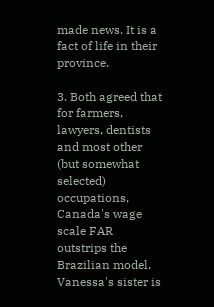made news. It is a fact of life in their province.

3. Both agreed that for farmers, lawyers, dentists and most other (but somewhat selected) occupations, Canada's wage scale FAR outstrips the Brazilian model. Vanessa's sister is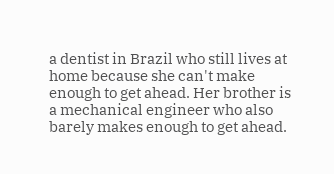a dentist in Brazil who still lives at home because she can't make enough to get ahead. Her brother is a mechanical engineer who also barely makes enough to get ahead.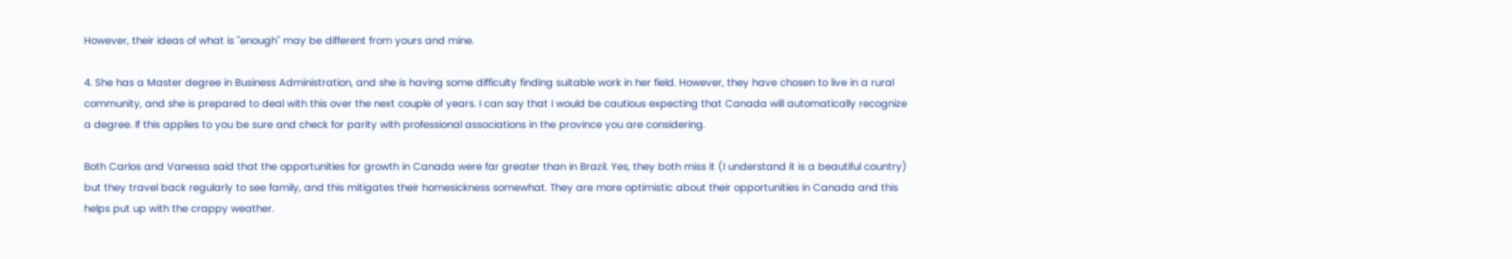However, their ideas of what is "enough" may be different from yours and mine.

4. She has a Master degree in Business Administration, and she is having some difficulty finding suitable work in her field. However, they have chosen to live in a rural community, and she is prepared to deal with this over the next couple of years. I can say that I would be cautious expecting that Canada will automatically recognize a degree. If this applies to you be sure and check for parity with professional associations in the province you are considering.

Both Carlos and Vanessa said that the opportunities for growth in Canada were far greater than in Brazil. Yes, they both miss it (I understand it is a beautiful country) but they travel back regularly to see family, and this mitigates their homesickness somewhat. They are more optimistic about their opportunities in Canada and this helps put up with the crappy weather.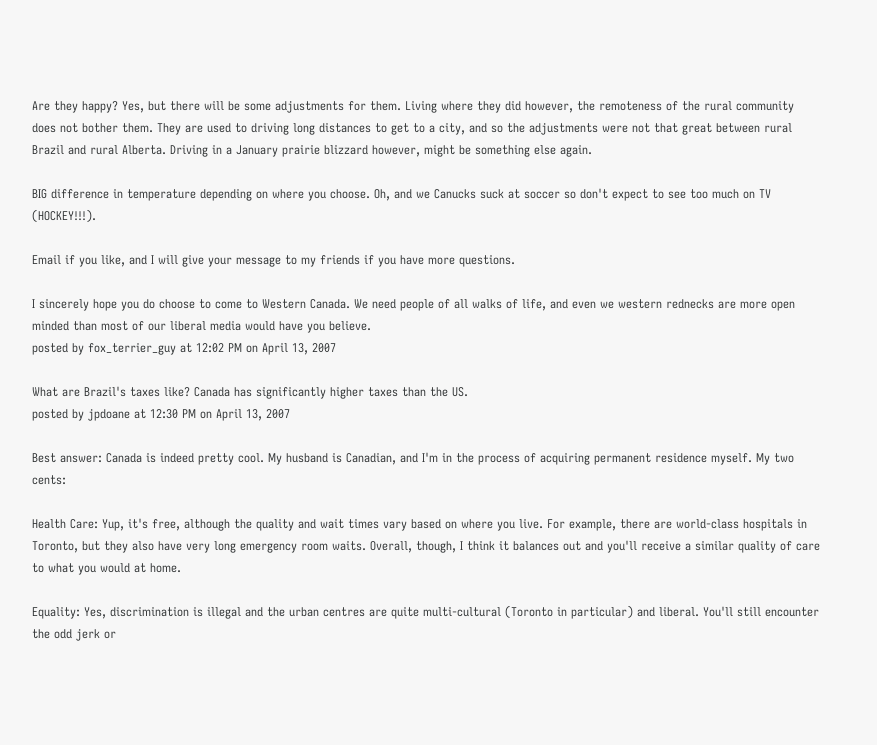Are they happy? Yes, but there will be some adjustments for them. Living where they did however, the remoteness of the rural community does not bother them. They are used to driving long distances to get to a city, and so the adjustments were not that great between rural Brazil and rural Alberta. Driving in a January prairie blizzard however, might be something else again.

BIG difference in temperature depending on where you choose. Oh, and we Canucks suck at soccer so don't expect to see too much on TV (HOCKEY!!!).

Email if you like, and I will give your message to my friends if you have more questions.

I sincerely hope you do choose to come to Western Canada. We need people of all walks of life, and even we western rednecks are more open minded than most of our liberal media would have you believe.
posted by fox_terrier_guy at 12:02 PM on April 13, 2007

What are Brazil's taxes like? Canada has significantly higher taxes than the US.
posted by jpdoane at 12:30 PM on April 13, 2007

Best answer: Canada is indeed pretty cool. My husband is Canadian, and I'm in the process of acquiring permanent residence myself. My two cents:

Health Care: Yup, it's free, although the quality and wait times vary based on where you live. For example, there are world-class hospitals in Toronto, but they also have very long emergency room waits. Overall, though, I think it balances out and you'll receive a similar quality of care to what you would at home.

Equality: Yes, discrimination is illegal and the urban centres are quite multi-cultural (Toronto in particular) and liberal. You'll still encounter the odd jerk or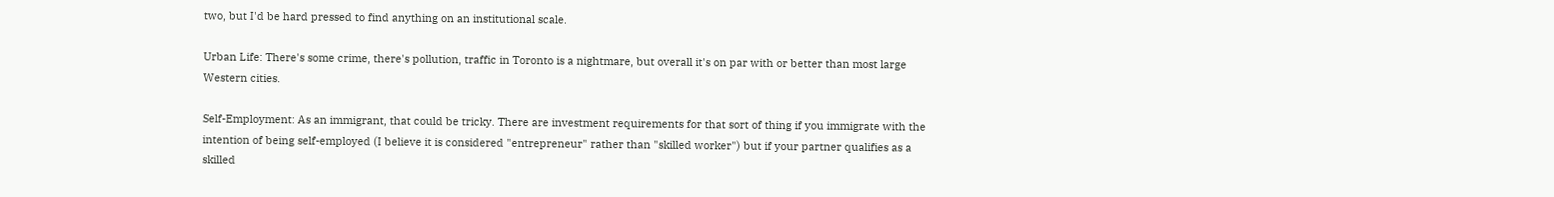two, but I'd be hard pressed to find anything on an institutional scale.

Urban Life: There's some crime, there's pollution, traffic in Toronto is a nightmare, but overall it's on par with or better than most large Western cities.

Self-Employment: As an immigrant, that could be tricky. There are investment requirements for that sort of thing if you immigrate with the intention of being self-employed (I believe it is considered "entrepreneur" rather than "skilled worker") but if your partner qualifies as a skilled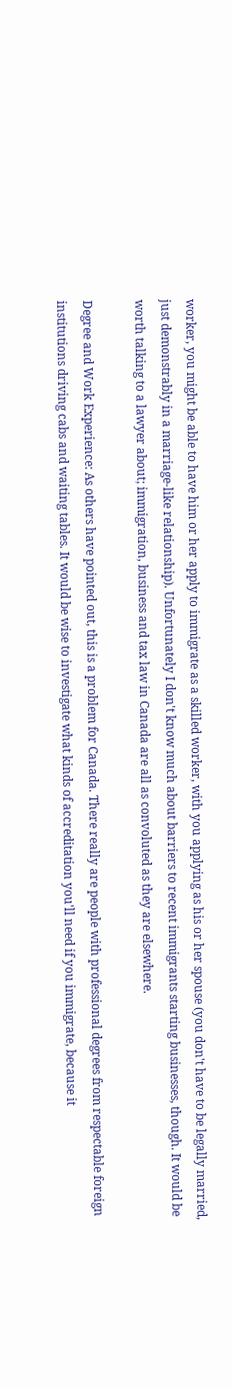worker, you might be able to have him or her apply to immigrate as a skilled worker, with you applying as his or her spouse (you don't have to be legally married, just demonstrably in a marriage-like relationship). Unfortunately I don't know much about barriers to recent immigrants starting businesses, though. It would be worth talking to a lawyer about; immigration, business and tax law in Canada are all as convoluted as they are elsewhere.

Degree and Work Experience: As others have pointed out, this is a problem for Canada. There really are people with professional degrees from respectable foreign institutions driving cabs and waiting tables. It would be wise to investigate what kinds of accreditation you'll need if you immigrate, because it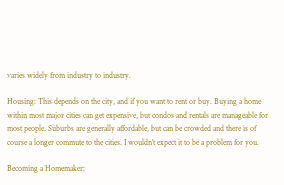varies widely from industry to industry.

Housing: This depends on the city, and if you want to rent or buy. Buying a home within most major cities can get expensive, but condos and rentals are manageable for most people. Suburbs are generally affordable, but can be crowded and there is of course a longer commute to the cities. I wouldn't expect it to be a problem for you.

Becoming a Homemaker: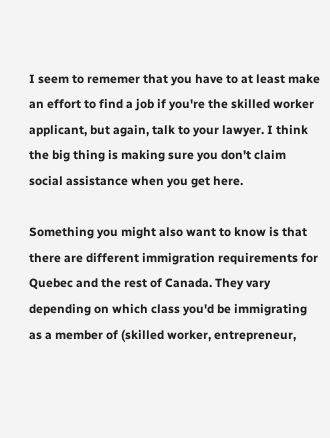I seem to rememer that you have to at least make an effort to find a job if you're the skilled worker applicant, but again, talk to your lawyer. I think the big thing is making sure you don't claim social assistance when you get here.

Something you might also want to know is that there are different immigration requirements for Quebec and the rest of Canada. They vary depending on which class you'd be immigrating as a member of (skilled worker, entrepreneur,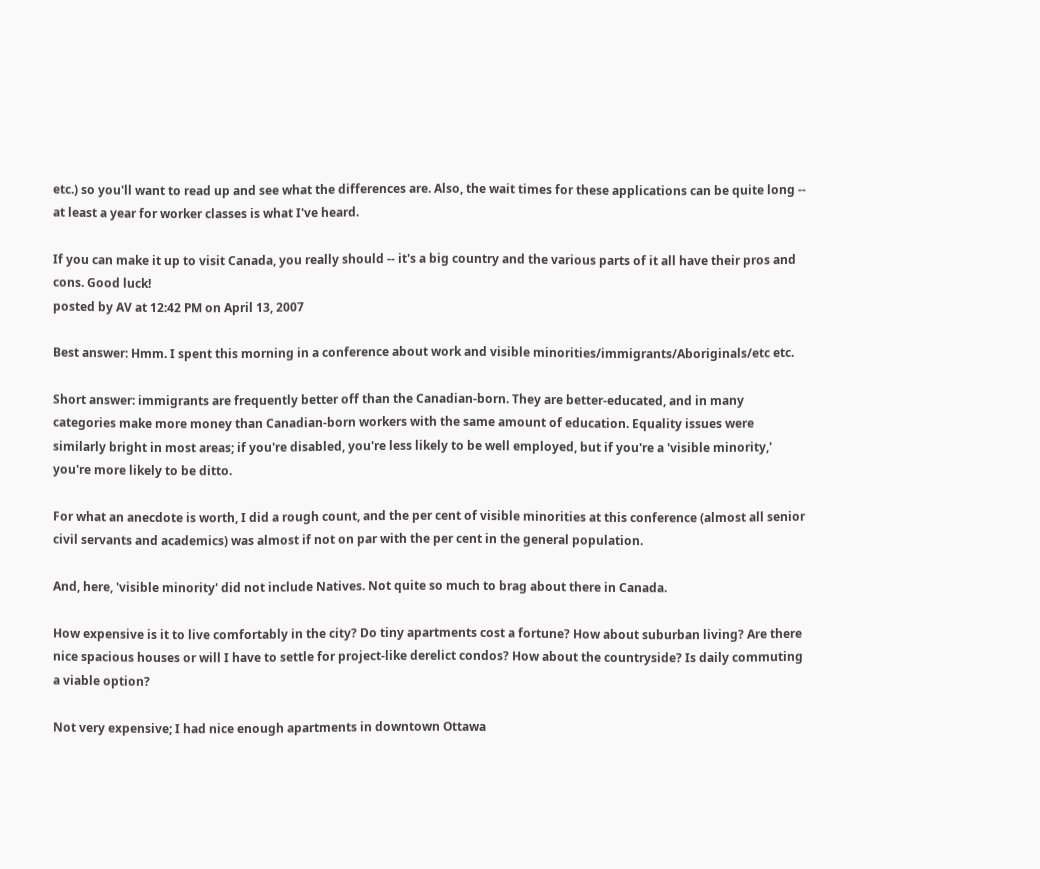etc.) so you'll want to read up and see what the differences are. Also, the wait times for these applications can be quite long -- at least a year for worker classes is what I've heard.

If you can make it up to visit Canada, you really should -- it's a big country and the various parts of it all have their pros and cons. Good luck!
posted by AV at 12:42 PM on April 13, 2007

Best answer: Hmm. I spent this morning in a conference about work and visible minorities/immigrants/Aboriginals/etc etc.

Short answer: immigrants are frequently better off than the Canadian-born. They are better-educated, and in many categories make more money than Canadian-born workers with the same amount of education. Equality issues were similarly bright in most areas; if you're disabled, you're less likely to be well employed, but if you're a 'visible minority,' you're more likely to be ditto.

For what an anecdote is worth, I did a rough count, and the per cent of visible minorities at this conference (almost all senior civil servants and academics) was almost if not on par with the per cent in the general population.

And, here, 'visible minority' did not include Natives. Not quite so much to brag about there in Canada.

How expensive is it to live comfortably in the city? Do tiny apartments cost a fortune? How about suburban living? Are there nice spacious houses or will I have to settle for project-like derelict condos? How about the countryside? Is daily commuting a viable option?

Not very expensive; I had nice enough apartments in downtown Ottawa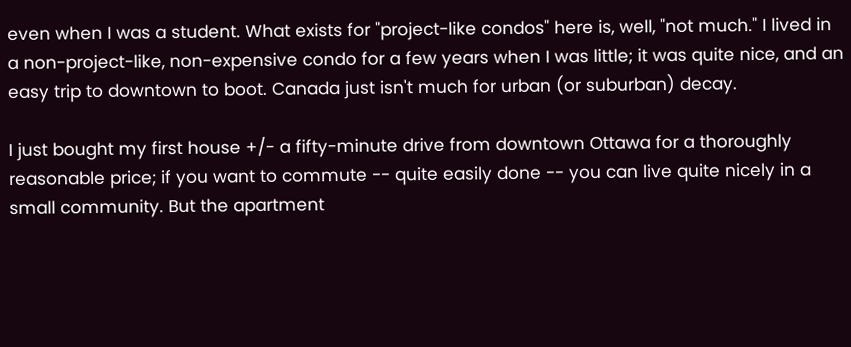even when I was a student. What exists for "project-like condos" here is, well, "not much." I lived in a non-project-like, non-expensive condo for a few years when I was little; it was quite nice, and an easy trip to downtown to boot. Canada just isn't much for urban (or suburban) decay.

I just bought my first house +/- a fifty-minute drive from downtown Ottawa for a thoroughly reasonable price; if you want to commute -- quite easily done -- you can live quite nicely in a small community. But the apartment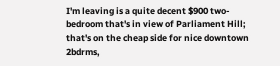I'm leaving is a quite decent $900 two-bedroom that's in view of Parliament Hill; that's on the cheap side for nice downtown 2bdrms,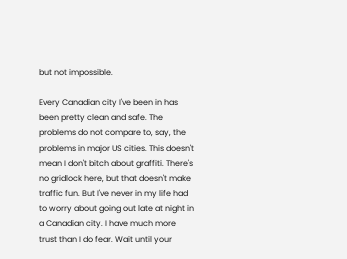but not impossible.

Every Canadian city I've been in has been pretty clean and safe. The problems do not compare to, say, the problems in major US cities. This doesn't mean I don't bitch about graffiti. There's no gridlock here, but that doesn't make traffic fun. But I've never in my life had to worry about going out late at night in a Canadian city. I have much more trust than I do fear. Wait until your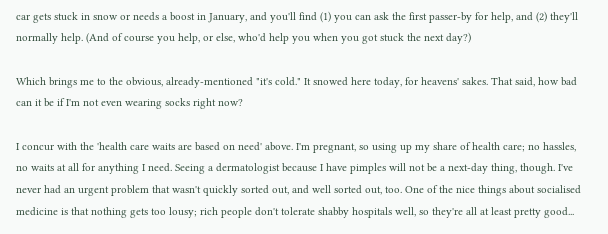car gets stuck in snow or needs a boost in January, and you'll find (1) you can ask the first passer-by for help, and (2) they'll normally help. (And of course you help, or else, who'd help you when you got stuck the next day?)

Which brings me to the obvious, already-mentioned "it's cold." It snowed here today, for heavens' sakes. That said, how bad can it be if I'm not even wearing socks right now?

I concur with the 'health care waits are based on need' above. I'm pregnant, so using up my share of health care; no hassles, no waits at all for anything I need. Seeing a dermatologist because I have pimples will not be a next-day thing, though. I've never had an urgent problem that wasn't quickly sorted out, and well sorted out, too. One of the nice things about socialised medicine is that nothing gets too lousy; rich people don't tolerate shabby hospitals well, so they're all at least pretty good...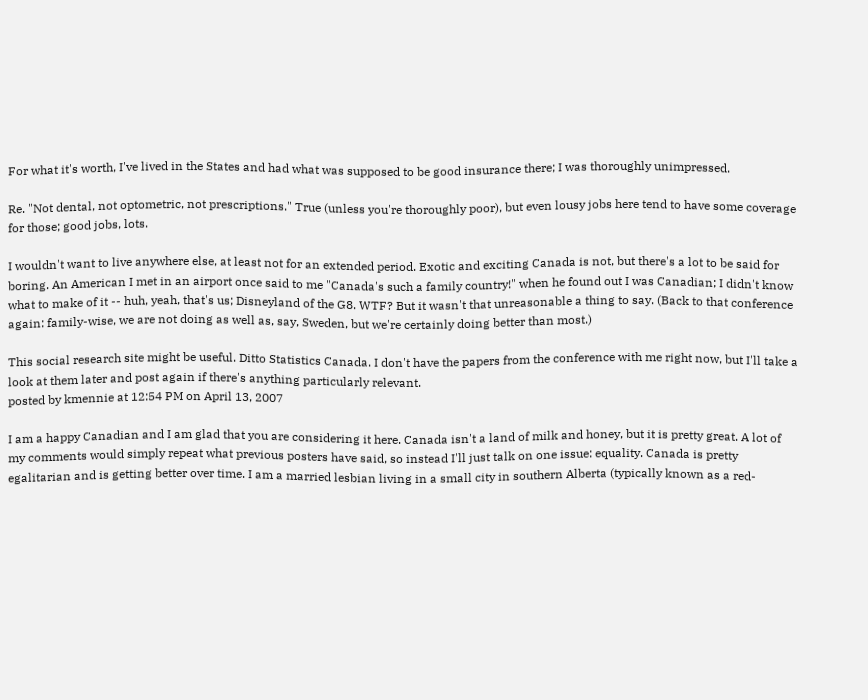For what it's worth, I've lived in the States and had what was supposed to be good insurance there; I was thoroughly unimpressed.

Re. "Not dental, not optometric, not prescriptions." True (unless you're thoroughly poor), but even lousy jobs here tend to have some coverage for those; good jobs, lots.

I wouldn't want to live anywhere else, at least not for an extended period. Exotic and exciting Canada is not, but there's a lot to be said for boring. An American I met in an airport once said to me "Canada's such a family country!" when he found out I was Canadian; I didn't know what to make of it -- huh, yeah, that's us; Disneyland of the G8. WTF? But it wasn't that unreasonable a thing to say. (Back to that conference again: family-wise, we are not doing as well as, say, Sweden, but we're certainly doing better than most.)

This social research site might be useful. Ditto Statistics Canada. I don't have the papers from the conference with me right now, but I'll take a look at them later and post again if there's anything particularly relevant.
posted by kmennie at 12:54 PM on April 13, 2007

I am a happy Canadian and I am glad that you are considering it here. Canada isn't a land of milk and honey, but it is pretty great. A lot of my comments would simply repeat what previous posters have said, so instead I'll just talk on one issue: equality. Canada is pretty egalitarian and is getting better over time. I am a married lesbian living in a small city in southern Alberta (typically known as a red-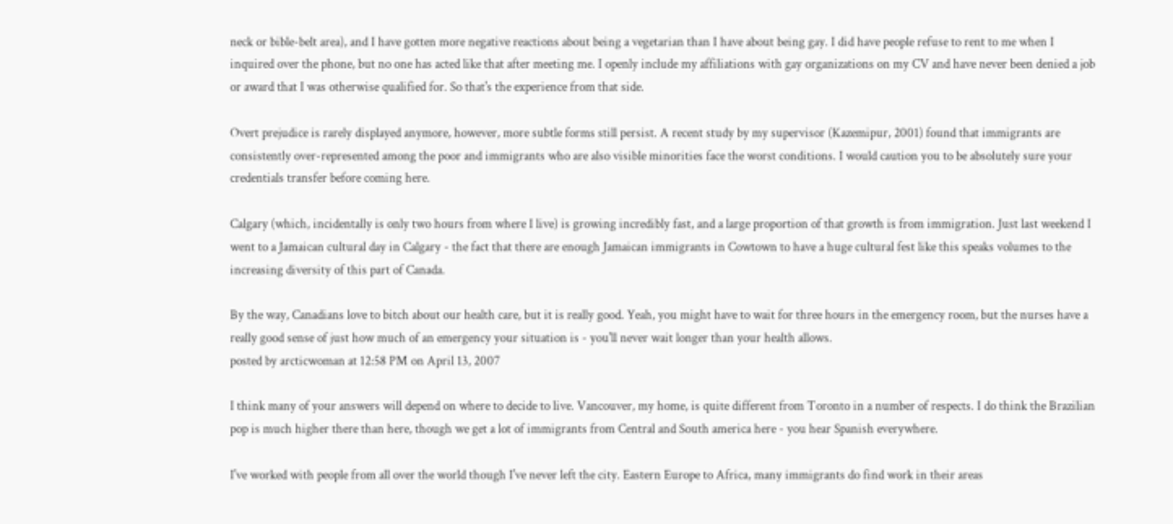neck or bible-belt area), and I have gotten more negative reactions about being a vegetarian than I have about being gay. I did have people refuse to rent to me when I inquired over the phone, but no one has acted like that after meeting me. I openly include my affiliations with gay organizations on my CV and have never been denied a job or award that I was otherwise qualified for. So that's the experience from that side.

Overt prejudice is rarely displayed anymore, however, more subtle forms still persist. A recent study by my supervisor (Kazemipur, 2001) found that immigrants are consistently over-represented among the poor and immigrants who are also visible minorities face the worst conditions. I would caution you to be absolutely sure your credentials transfer before coming here.

Calgary (which, incidentally is only two hours from where I live) is growing incredibly fast, and a large proportion of that growth is from immigration. Just last weekend I went to a Jamaican cultural day in Calgary - the fact that there are enough Jamaican immigrants in Cowtown to have a huge cultural fest like this speaks volumes to the increasing diversity of this part of Canada.

By the way, Canadians love to bitch about our health care, but it is really good. Yeah, you might have to wait for three hours in the emergency room, but the nurses have a really good sense of just how much of an emergency your situation is - you'll never wait longer than your health allows.
posted by arcticwoman at 12:58 PM on April 13, 2007

I think many of your answers will depend on where to decide to live. Vancouver, my home, is quite different from Toronto in a number of respects. I do think the Brazilian pop is much higher there than here, though we get a lot of immigrants from Central and South america here - you hear Spanish everywhere.

I've worked with people from all over the world though I've never left the city. Eastern Europe to Africa, many immigrants do find work in their areas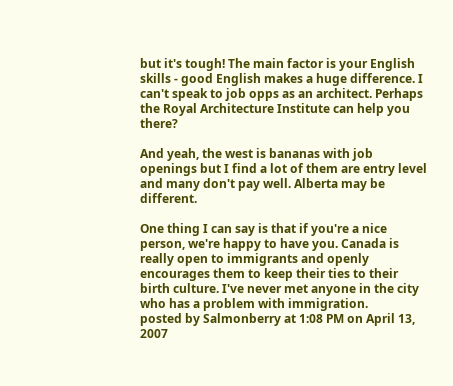but it's tough! The main factor is your English skills - good English makes a huge difference. I can't speak to job opps as an architect. Perhaps the Royal Architecture Institute can help you there?

And yeah, the west is bananas with job openings but I find a lot of them are entry level and many don't pay well. Alberta may be different.

One thing I can say is that if you're a nice person, we're happy to have you. Canada is really open to immigrants and openly encourages them to keep their ties to their birth culture. I've never met anyone in the city who has a problem with immigration.
posted by Salmonberry at 1:08 PM on April 13, 2007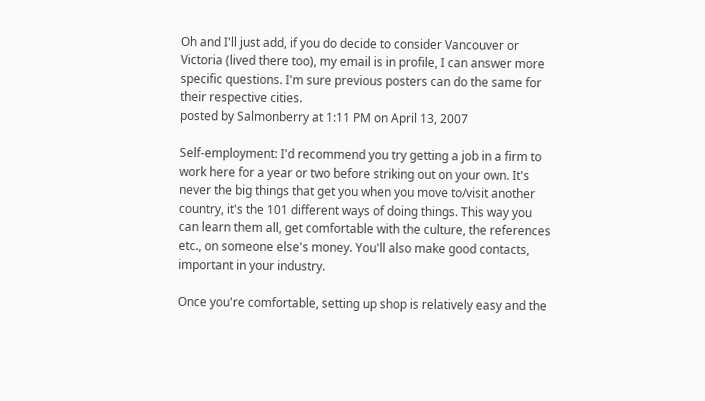Oh and I'll just add, if you do decide to consider Vancouver or Victoria (lived there too), my email is in profile, I can answer more specific questions. I'm sure previous posters can do the same for their respective cities.
posted by Salmonberry at 1:11 PM on April 13, 2007

Self-employment: I'd recommend you try getting a job in a firm to work here for a year or two before striking out on your own. It's never the big things that get you when you move to/visit another country, it's the 101 different ways of doing things. This way you can learn them all, get comfortable with the culture, the references etc., on someone else's money. You'll also make good contacts, important in your industry.

Once you're comfortable, setting up shop is relatively easy and the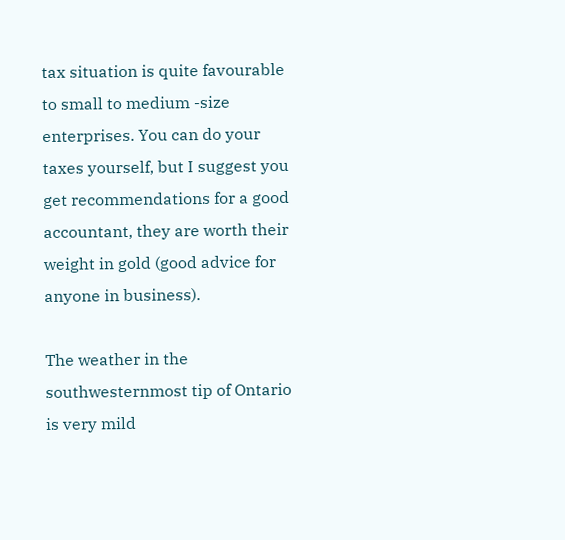tax situation is quite favourable to small to medium -size enterprises. You can do your taxes yourself, but I suggest you get recommendations for a good accountant, they are worth their weight in gold (good advice for anyone in business).

The weather in the southwesternmost tip of Ontario is very mild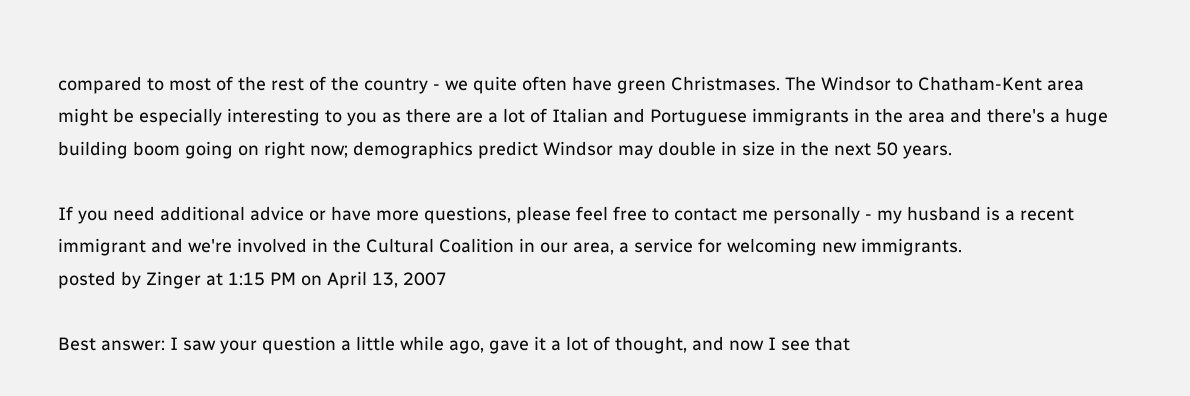compared to most of the rest of the country - we quite often have green Christmases. The Windsor to Chatham-Kent area might be especially interesting to you as there are a lot of Italian and Portuguese immigrants in the area and there's a huge building boom going on right now; demographics predict Windsor may double in size in the next 50 years.

If you need additional advice or have more questions, please feel free to contact me personally - my husband is a recent immigrant and we're involved in the Cultural Coalition in our area, a service for welcoming new immigrants.
posted by Zinger at 1:15 PM on April 13, 2007

Best answer: I saw your question a little while ago, gave it a lot of thought, and now I see that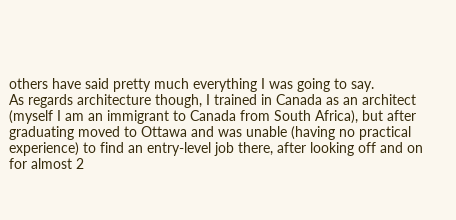others have said pretty much everything I was going to say.
As regards architecture though, I trained in Canada as an architect (myself I am an immigrant to Canada from South Africa), but after graduating moved to Ottawa and was unable (having no practical experience) to find an entry-level job there, after looking off and on for almost 2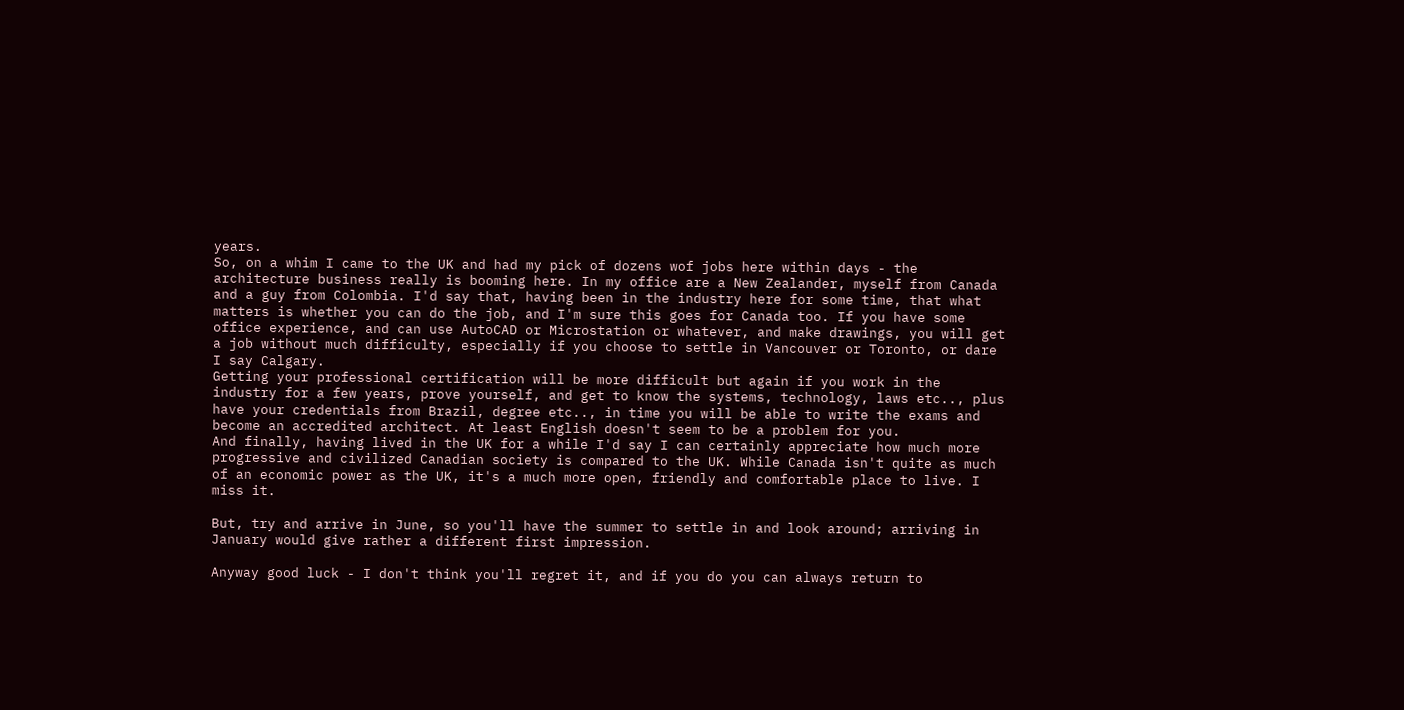years.
So, on a whim I came to the UK and had my pick of dozens wof jobs here within days - the architecture business really is booming here. In my office are a New Zealander, myself from Canada and a guy from Colombia. I'd say that, having been in the industry here for some time, that what matters is whether you can do the job, and I'm sure this goes for Canada too. If you have some office experience, and can use AutoCAD or Microstation or whatever, and make drawings, you will get a job without much difficulty, especially if you choose to settle in Vancouver or Toronto, or dare I say Calgary.
Getting your professional certification will be more difficult but again if you work in the industry for a few years, prove yourself, and get to know the systems, technology, laws etc.., plus have your credentials from Brazil, degree etc.., in time you will be able to write the exams and become an accredited architect. At least English doesn't seem to be a problem for you.
And finally, having lived in the UK for a while I'd say I can certainly appreciate how much more progressive and civilized Canadian society is compared to the UK. While Canada isn't quite as much of an economic power as the UK, it's a much more open, friendly and comfortable place to live. I miss it.

But, try and arrive in June, so you'll have the summer to settle in and look around; arriving in January would give rather a different first impression.

Anyway good luck - I don't think you'll regret it, and if you do you can always return to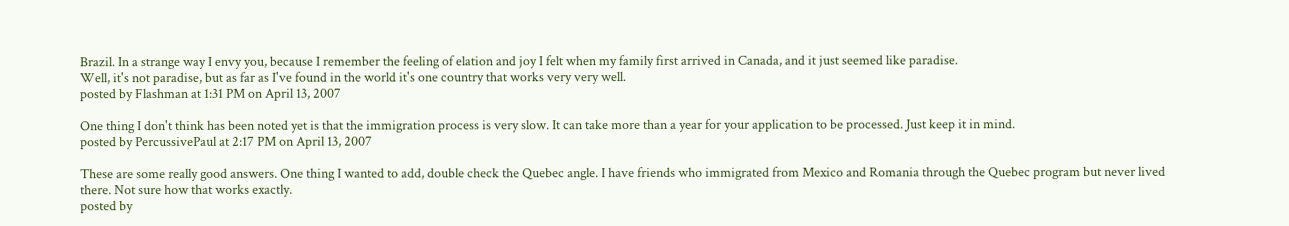Brazil. In a strange way I envy you, because I remember the feeling of elation and joy I felt when my family first arrived in Canada, and it just seemed like paradise.
Well, it's not paradise, but as far as I've found in the world it's one country that works very very well.
posted by Flashman at 1:31 PM on April 13, 2007

One thing I don't think has been noted yet is that the immigration process is very slow. It can take more than a year for your application to be processed. Just keep it in mind.
posted by PercussivePaul at 2:17 PM on April 13, 2007

These are some really good answers. One thing I wanted to add, double check the Quebec angle. I have friends who immigrated from Mexico and Romania through the Quebec program but never lived there. Not sure how that works exactly.
posted by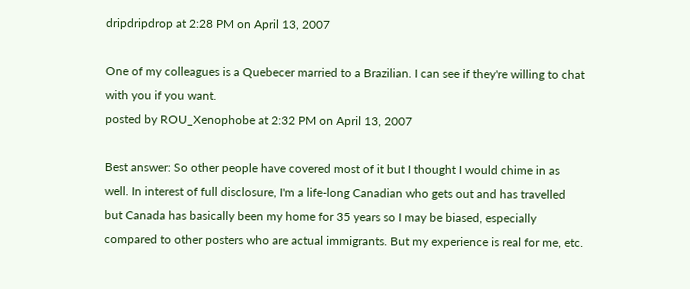dripdripdrop at 2:28 PM on April 13, 2007

One of my colleagues is a Quebecer married to a Brazilian. I can see if they're willing to chat with you if you want.
posted by ROU_Xenophobe at 2:32 PM on April 13, 2007

Best answer: So other people have covered most of it but I thought I would chime in as well. In interest of full disclosure, I'm a life-long Canadian who gets out and has travelled but Canada has basically been my home for 35 years so I may be biased, especially compared to other posters who are actual immigrants. But my experience is real for me, etc.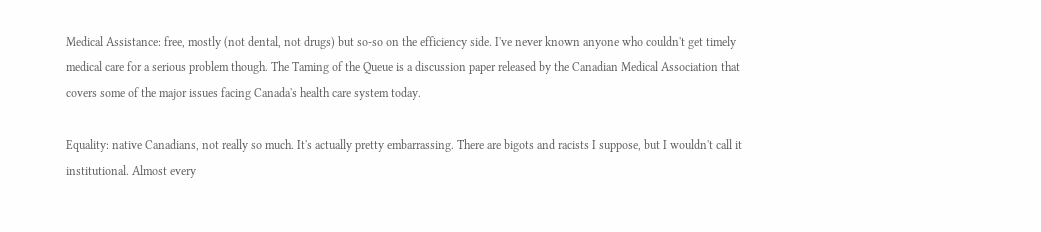Medical Assistance: free, mostly (not dental, not drugs) but so-so on the efficiency side. I've never known anyone who couldn't get timely medical care for a serious problem though. The Taming of the Queue is a discussion paper released by the Canadian Medical Association that covers some of the major issues facing Canada's health care system today.

Equality: native Canadians, not really so much. It's actually pretty embarrassing. There are bigots and racists I suppose, but I wouldn't call it institutional. Almost every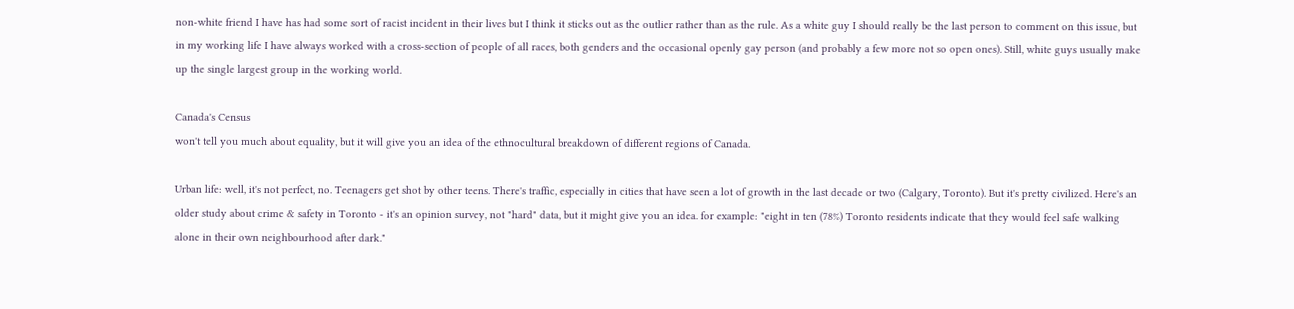non-white friend I have has had some sort of racist incident in their lives but I think it sticks out as the outlier rather than as the rule. As a white guy I should really be the last person to comment on this issue, but in my working life I have always worked with a cross-section of people of all races, both genders and the occasional openly gay person (and probably a few more not so open ones). Still, white guys usually make up the single largest group in the working world.

Canada's Census
won't tell you much about equality, but it will give you an idea of the ethnocultural breakdown of different regions of Canada.

Urban life: well, it's not perfect, no. Teenagers get shot by other teens. There's traffic, especially in cities that have seen a lot of growth in the last decade or two (Calgary, Toronto). But it's pretty civilized. Here's an older study about crime & safety in Toronto - it's an opinion survey, not "hard" data, but it might give you an idea. for example: "eight in ten (78%) Toronto residents indicate that they would feel safe walking alone in their own neighbourhood after dark."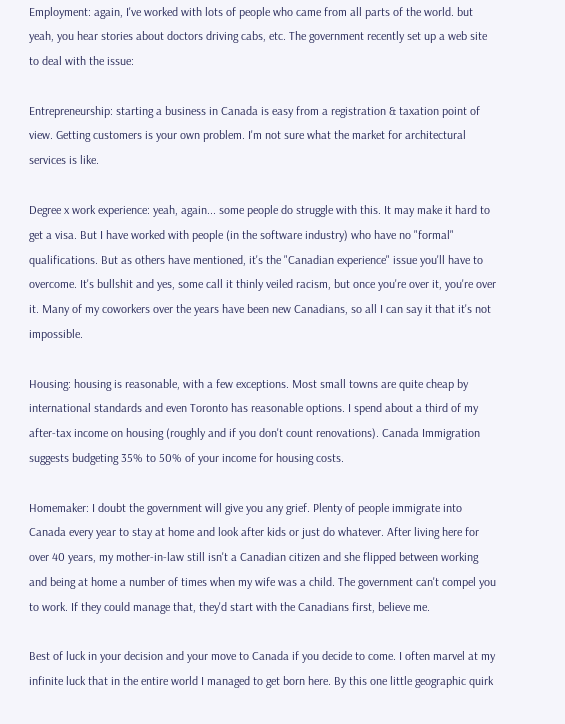Employment: again, I've worked with lots of people who came from all parts of the world. but yeah, you hear stories about doctors driving cabs, etc. The government recently set up a web site to deal with the issue:

Entrepreneurship: starting a business in Canada is easy from a registration & taxation point of view. Getting customers is your own problem. I'm not sure what the market for architectural services is like.

Degree x work experience: yeah, again... some people do struggle with this. It may make it hard to get a visa. But I have worked with people (in the software industry) who have no "formal" qualifications. But as others have mentioned, it's the "Canadian experience" issue you'll have to overcome. It's bullshit and yes, some call it thinly veiled racism, but once you're over it, you're over it. Many of my coworkers over the years have been new Canadians, so all I can say it that it's not impossible.

Housing: housing is reasonable, with a few exceptions. Most small towns are quite cheap by international standards and even Toronto has reasonable options. I spend about a third of my after-tax income on housing (roughly and if you don't count renovations). Canada Immigration suggests budgeting 35% to 50% of your income for housing costs.

Homemaker: I doubt the government will give you any grief. Plenty of people immigrate into Canada every year to stay at home and look after kids or just do whatever. After living here for over 40 years, my mother-in-law still isn't a Canadian citizen and she flipped between working and being at home a number of times when my wife was a child. The government can't compel you to work. If they could manage that, they'd start with the Canadians first, believe me.

Best of luck in your decision and your move to Canada if you decide to come. I often marvel at my infinite luck that in the entire world I managed to get born here. By this one little geographic quirk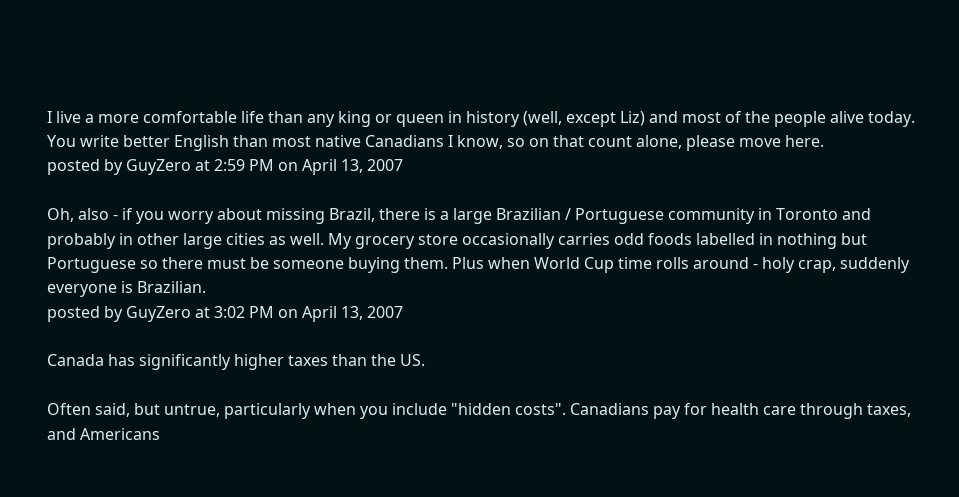I live a more comfortable life than any king or queen in history (well, except Liz) and most of the people alive today. You write better English than most native Canadians I know, so on that count alone, please move here.
posted by GuyZero at 2:59 PM on April 13, 2007

Oh, also - if you worry about missing Brazil, there is a large Brazilian / Portuguese community in Toronto and probably in other large cities as well. My grocery store occasionally carries odd foods labelled in nothing but Portuguese so there must be someone buying them. Plus when World Cup time rolls around - holy crap, suddenly everyone is Brazilian.
posted by GuyZero at 3:02 PM on April 13, 2007

Canada has significantly higher taxes than the US.

Often said, but untrue, particularly when you include "hidden costs". Canadians pay for health care through taxes, and Americans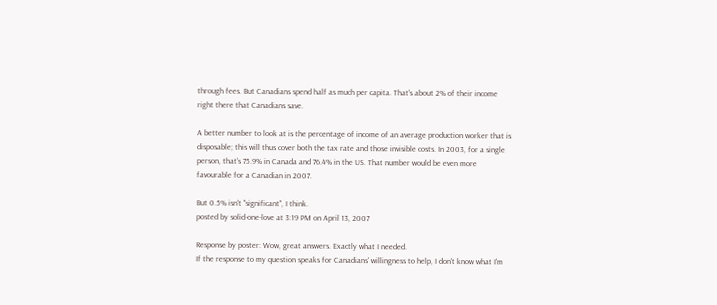through fees. But Canadians spend half as much per capita. That's about 2% of their income right there that Canadians save.

A better number to look at is the percentage of income of an average production worker that is disposable; this will thus cover both the tax rate and those invisible costs. In 2003, for a single person, that's 75.9% in Canada and 76.4% in the US. That number would be even more favourable for a Canadian in 2007.

But 0.5% isn't "significant", I think.
posted by solid-one-love at 3:19 PM on April 13, 2007

Response by poster: Wow, great answers. Exactly what I needed.
If the response to my question speaks for Canadians' willingness to help, I don't know what I'm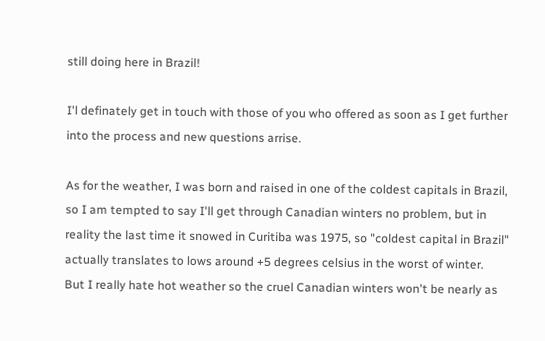still doing here in Brazil!

I'l definately get in touch with those of you who offered as soon as I get further into the process and new questions arrise.

As for the weather, I was born and raised in one of the coldest capitals in Brazil, so I am tempted to say I'll get through Canadian winters no problem, but in reality the last time it snowed in Curitiba was 1975, so "coldest capital in Brazil" actually translates to lows around +5 degrees celsius in the worst of winter.
But I really hate hot weather so the cruel Canadian winters won't be nearly as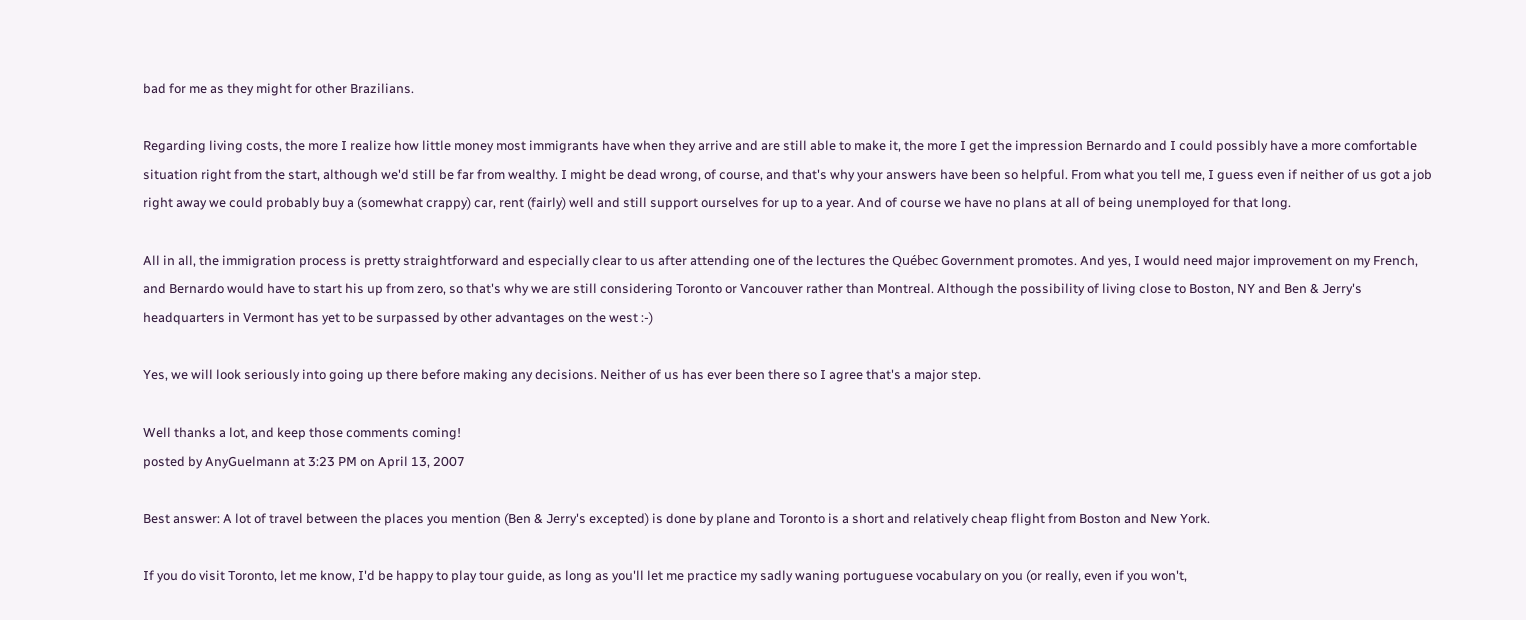bad for me as they might for other Brazilians.

Regarding living costs, the more I realize how little money most immigrants have when they arrive and are still able to make it, the more I get the impression Bernardo and I could possibly have a more comfortable situation right from the start, although we'd still be far from wealthy. I might be dead wrong, of course, and that's why your answers have been so helpful. From what you tell me, I guess even if neither of us got a job right away we could probably buy a (somewhat crappy) car, rent (fairly) well and still support ourselves for up to a year. And of course we have no plans at all of being unemployed for that long.

All in all, the immigration process is pretty straightforward and especially clear to us after attending one of the lectures the Québec Government promotes. And yes, I would need major improvement on my French, and Bernardo would have to start his up from zero, so that's why we are still considering Toronto or Vancouver rather than Montreal. Although the possibility of living close to Boston, NY and Ben & Jerry's headquarters in Vermont has yet to be surpassed by other advantages on the west :-)

Yes, we will look seriously into going up there before making any decisions. Neither of us has ever been there so I agree that's a major step.

Well thanks a lot, and keep those comments coming!
posted by AnyGuelmann at 3:23 PM on April 13, 2007

Best answer: A lot of travel between the places you mention (Ben & Jerry's excepted) is done by plane and Toronto is a short and relatively cheap flight from Boston and New York.

If you do visit Toronto, let me know, I'd be happy to play tour guide, as long as you'll let me practice my sadly waning portuguese vocabulary on you (or really, even if you won't,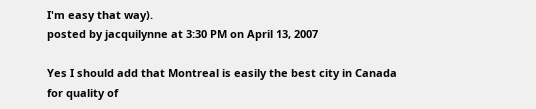I'm easy that way).
posted by jacquilynne at 3:30 PM on April 13, 2007

Yes I should add that Montreal is easily the best city in Canada for quality of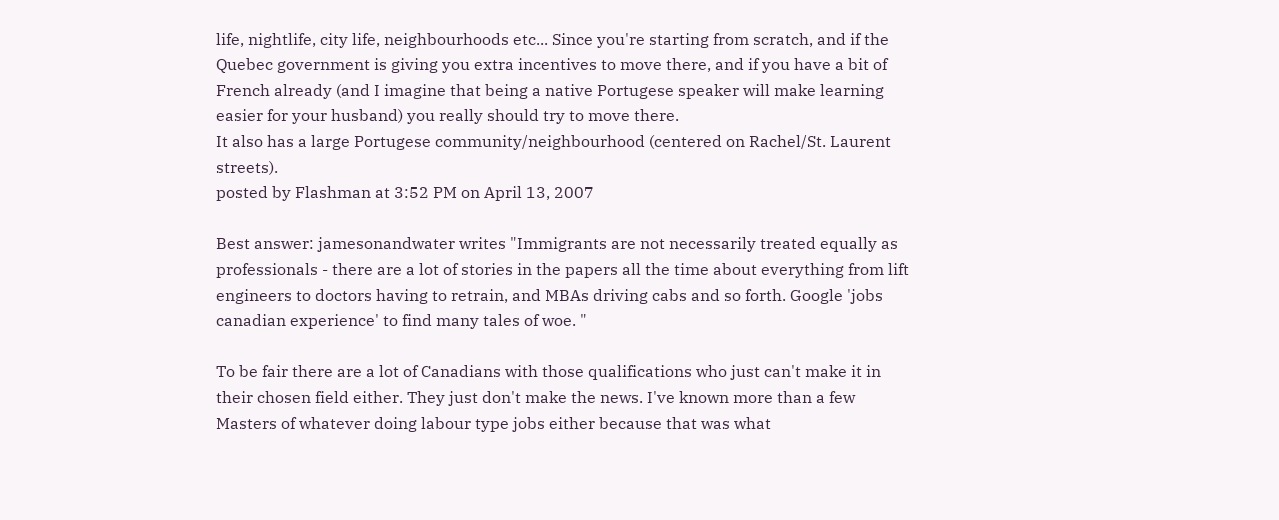life, nightlife, city life, neighbourhoods etc... Since you're starting from scratch, and if the Quebec government is giving you extra incentives to move there, and if you have a bit of French already (and I imagine that being a native Portugese speaker will make learning easier for your husband) you really should try to move there.
It also has a large Portugese community/neighbourhood (centered on Rachel/St. Laurent streets).
posted by Flashman at 3:52 PM on April 13, 2007

Best answer: jamesonandwater writes "Immigrants are not necessarily treated equally as professionals - there are a lot of stories in the papers all the time about everything from lift engineers to doctors having to retrain, and MBAs driving cabs and so forth. Google 'jobs canadian experience' to find many tales of woe. "

To be fair there are a lot of Canadians with those qualifications who just can't make it in their chosen field either. They just don't make the news. I've known more than a few Masters of whatever doing labour type jobs either because that was what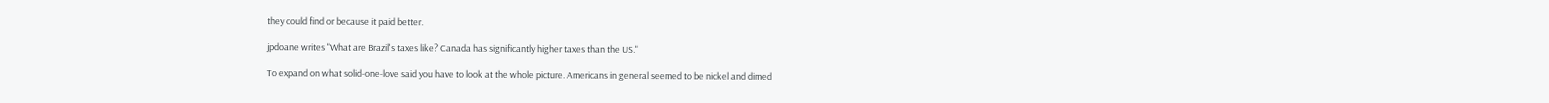they could find or because it paid better.

jpdoane writes "What are Brazil's taxes like? Canada has significantly higher taxes than the US."

To expand on what solid-one-love said you have to look at the whole picture. Americans in general seemed to be nickel and dimed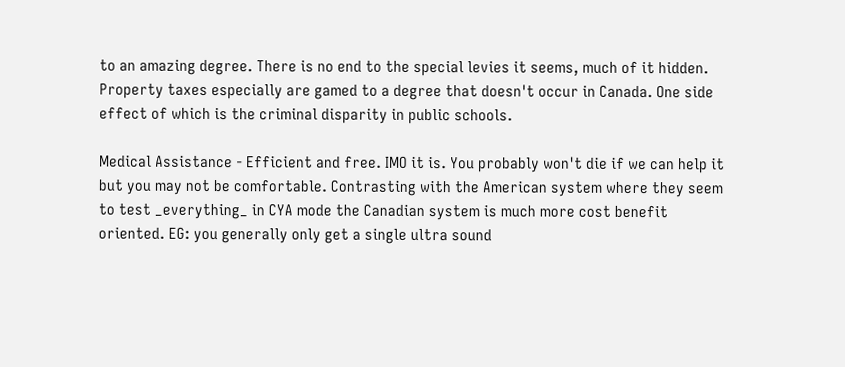to an amazing degree. There is no end to the special levies it seems, much of it hidden. Property taxes especially are gamed to a degree that doesn't occur in Canada. One side effect of which is the criminal disparity in public schools.

Medical Assistance - Efficient and free. IMO it is. You probably won't die if we can help it but you may not be comfortable. Contrasting with the American system where they seem to test _everything_ in CYA mode the Canadian system is much more cost benefit oriented. EG: you generally only get a single ultra sound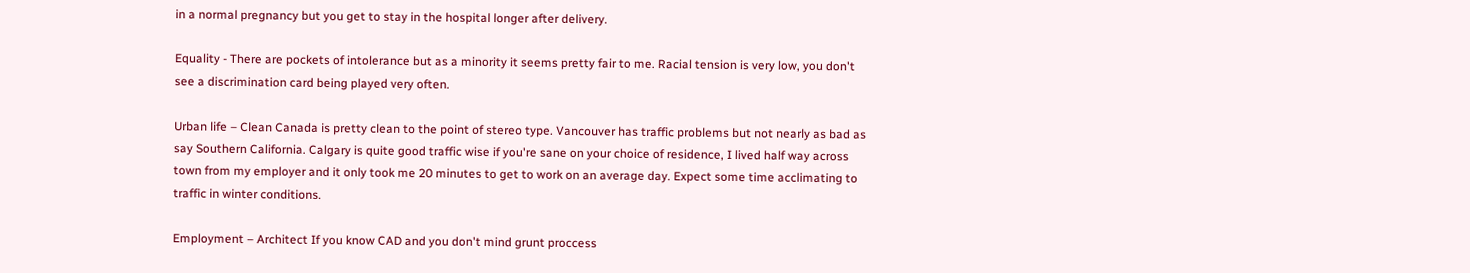in a normal pregnancy but you get to stay in the hospital longer after delivery.

Equality - There are pockets of intolerance but as a minority it seems pretty fair to me. Racial tension is very low, you don't see a discrimination card being played very often.

Urban life – Clean Canada is pretty clean to the point of stereo type. Vancouver has traffic problems but not nearly as bad as say Southern California. Calgary is quite good traffic wise if you're sane on your choice of residence, I lived half way across town from my employer and it only took me 20 minutes to get to work on an average day. Expect some time acclimating to traffic in winter conditions.

Employment – Architect If you know CAD and you don't mind grunt proccess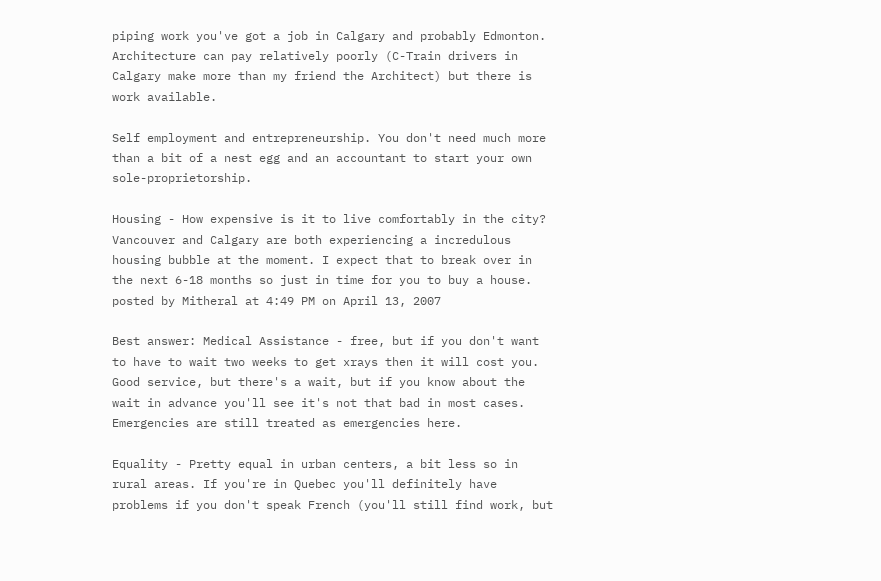piping work you've got a job in Calgary and probably Edmonton. Architecture can pay relatively poorly (C-Train drivers in Calgary make more than my friend the Architect) but there is work available.

Self employment and entrepreneurship. You don't need much more than a bit of a nest egg and an accountant to start your own sole-proprietorship.

Housing - How expensive is it to live comfortably in the city? Vancouver and Calgary are both experiencing a incredulous housing bubble at the moment. I expect that to break over in the next 6-18 months so just in time for you to buy a house.
posted by Mitheral at 4:49 PM on April 13, 2007

Best answer: Medical Assistance - free, but if you don't want to have to wait two weeks to get xrays then it will cost you. Good service, but there's a wait, but if you know about the wait in advance you'll see it's not that bad in most cases. Emergencies are still treated as emergencies here.

Equality - Pretty equal in urban centers, a bit less so in rural areas. If you're in Quebec you'll definitely have problems if you don't speak French (you'll still find work, but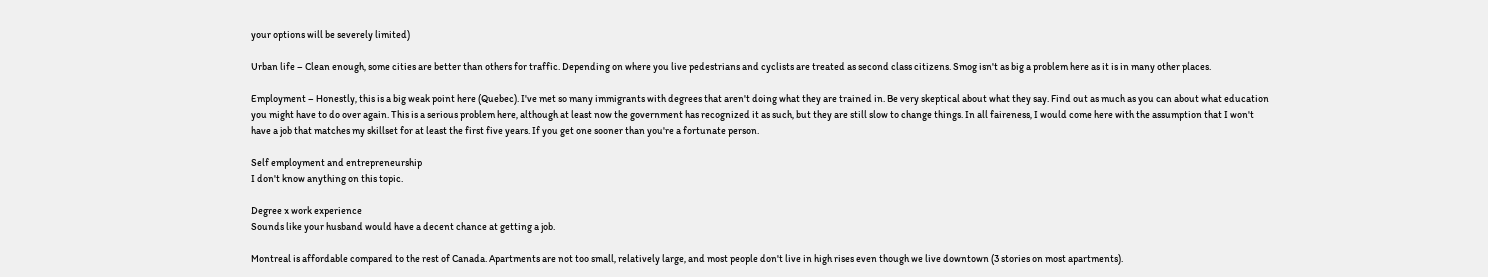your options will be severely limited)

Urban life – Clean enough, some cities are better than others for traffic. Depending on where you live pedestrians and cyclists are treated as second class citizens. Smog isn't as big a problem here as it is in many other places.

Employment – Honestly, this is a big weak point here (Quebec). I've met so many immigrants with degrees that aren't doing what they are trained in. Be very skeptical about what they say. Find out as much as you can about what education you might have to do over again. This is a serious problem here, although at least now the government has recognized it as such, but they are still slow to change things. In all faireness, I would come here with the assumption that I won't have a job that matches my skillset for at least the first five years. If you get one sooner than you're a fortunate person.

Self employment and entrepreneurship
I don't know anything on this topic.

Degree x work experience
Sounds like your husband would have a decent chance at getting a job.

Montreal is affordable compared to the rest of Canada. Apartments are not too small, relatively large, and most people don't live in high rises even though we live downtown (3 stories on most apartments).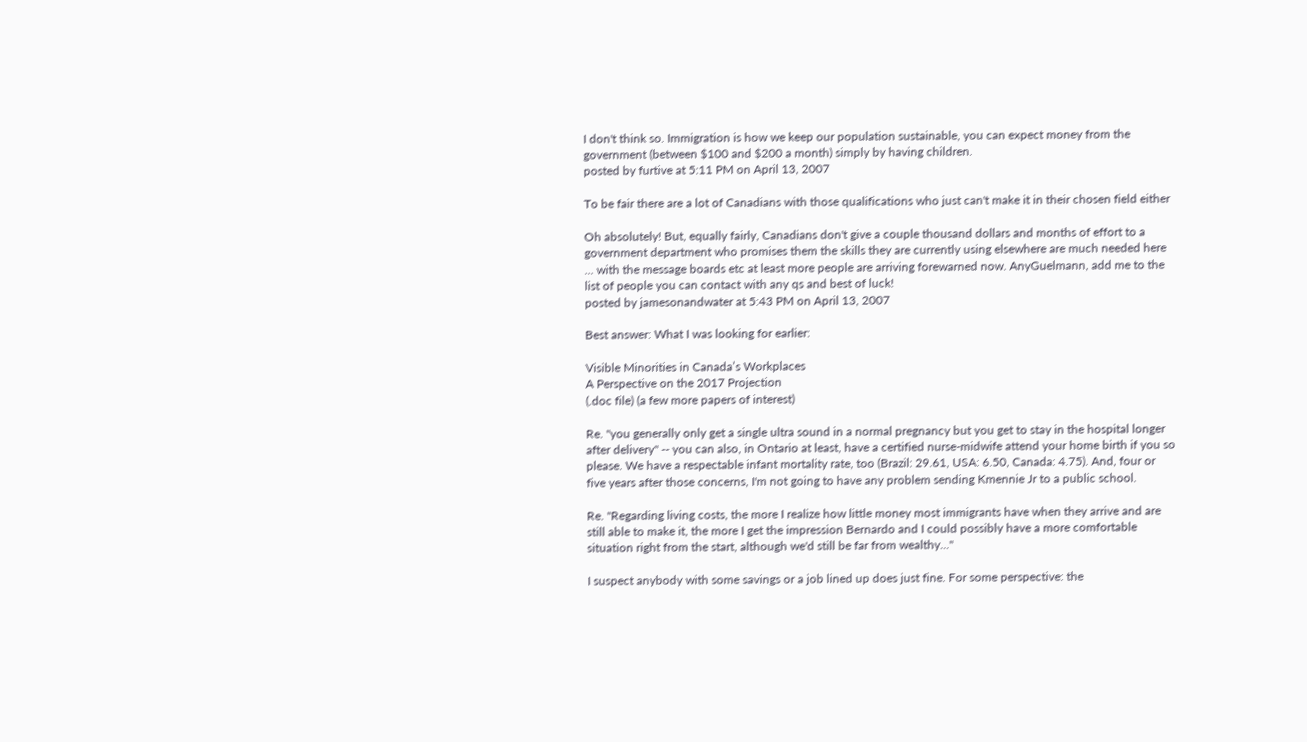I don't think so. Immigration is how we keep our population sustainable, you can expect money from the government (between $100 and $200 a month) simply by having children.
posted by furtive at 5:11 PM on April 13, 2007

To be fair there are a lot of Canadians with those qualifications who just can't make it in their chosen field either

Oh absolutely! But, equally fairly, Canadians don't give a couple thousand dollars and months of effort to a government department who promises them the skills they are currently using elsewhere are much needed here ... with the message boards etc at least more people are arriving forewarned now. AnyGuelmann, add me to the list of people you can contact with any qs and best of luck!
posted by jamesonandwater at 5:43 PM on April 13, 2007

Best answer: What I was looking for earlier:

Visible Minorities in Canada’s Workplaces
A Perspective on the 2017 Projection
(.doc file) (a few more papers of interest)

Re. "you generally only get a single ultra sound in a normal pregnancy but you get to stay in the hospital longer after delivery" -- you can also, in Ontario at least, have a certified nurse-midwife attend your home birth if you so please. We have a respectable infant mortality rate, too (Brazil: 29.61, USA: 6.50, Canada: 4.75). And, four or five years after those concerns, I'm not going to have any problem sending Kmennie Jr to a public school.

Re. "Regarding living costs, the more I realize how little money most immigrants have when they arrive and are still able to make it, the more I get the impression Bernardo and I could possibly have a more comfortable situation right from the start, although we'd still be far from wealthy..."

I suspect anybody with some savings or a job lined up does just fine. For some perspective: the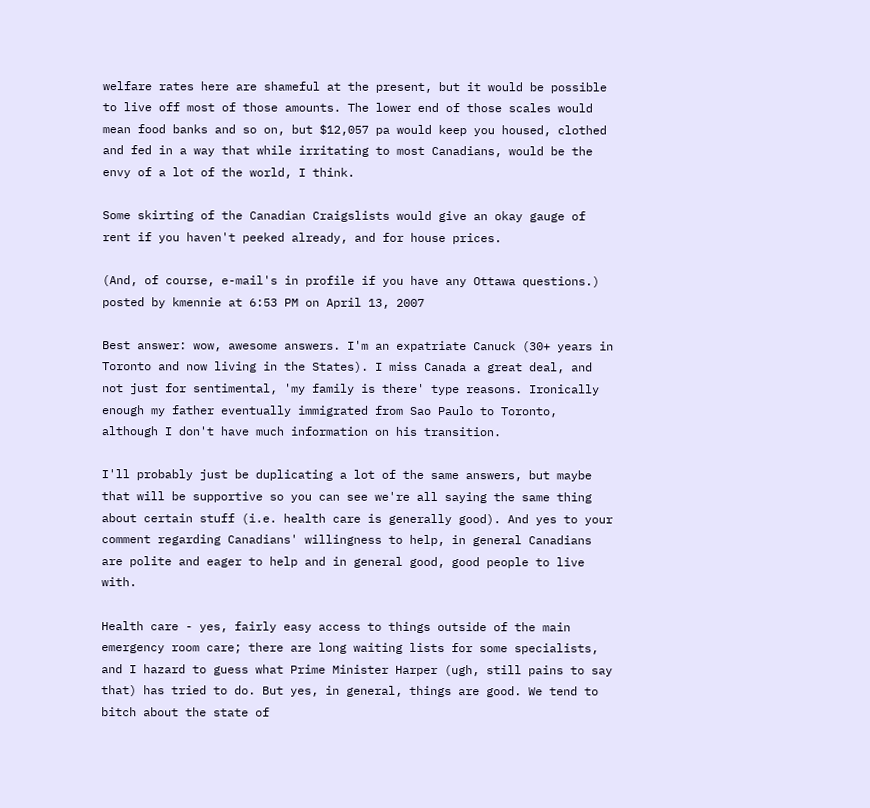welfare rates here are shameful at the present, but it would be possible to live off most of those amounts. The lower end of those scales would mean food banks and so on, but $12,057 pa would keep you housed, clothed and fed in a way that while irritating to most Canadians, would be the envy of a lot of the world, I think.

Some skirting of the Canadian Craigslists would give an okay gauge of rent if you haven't peeked already, and for house prices.

(And, of course, e-mail's in profile if you have any Ottawa questions.)
posted by kmennie at 6:53 PM on April 13, 2007

Best answer: wow, awesome answers. I'm an expatriate Canuck (30+ years in Toronto and now living in the States). I miss Canada a great deal, and not just for sentimental, 'my family is there' type reasons. Ironically enough my father eventually immigrated from Sao Paulo to Toronto, although I don't have much information on his transition.

I'll probably just be duplicating a lot of the same answers, but maybe that will be supportive so you can see we're all saying the same thing about certain stuff (i.e. health care is generally good). And yes to your comment regarding Canadians' willingness to help, in general Canadians are polite and eager to help and in general good, good people to live with.

Health care - yes, fairly easy access to things outside of the main emergency room care; there are long waiting lists for some specialists, and I hazard to guess what Prime Minister Harper (ugh, still pains to say that) has tried to do. But yes, in general, things are good. We tend to bitch about the state of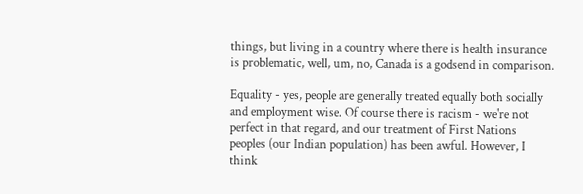things, but living in a country where there is health insurance is problematic, well, um, no, Canada is a godsend in comparison.

Equality - yes, people are generally treated equally both socially and employment wise. Of course there is racism - we're not perfect in that regard, and our treatment of First Nations peoples (our Indian population) has been awful. However, I think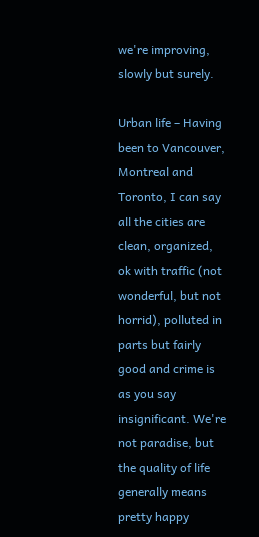we're improving, slowly but surely.

Urban life – Having been to Vancouver, Montreal and Toronto, I can say all the cities are clean, organized, ok with traffic (not wonderful, but not horrid), polluted in parts but fairly good and crime is as you say insignificant. We're not paradise, but the quality of life generally means pretty happy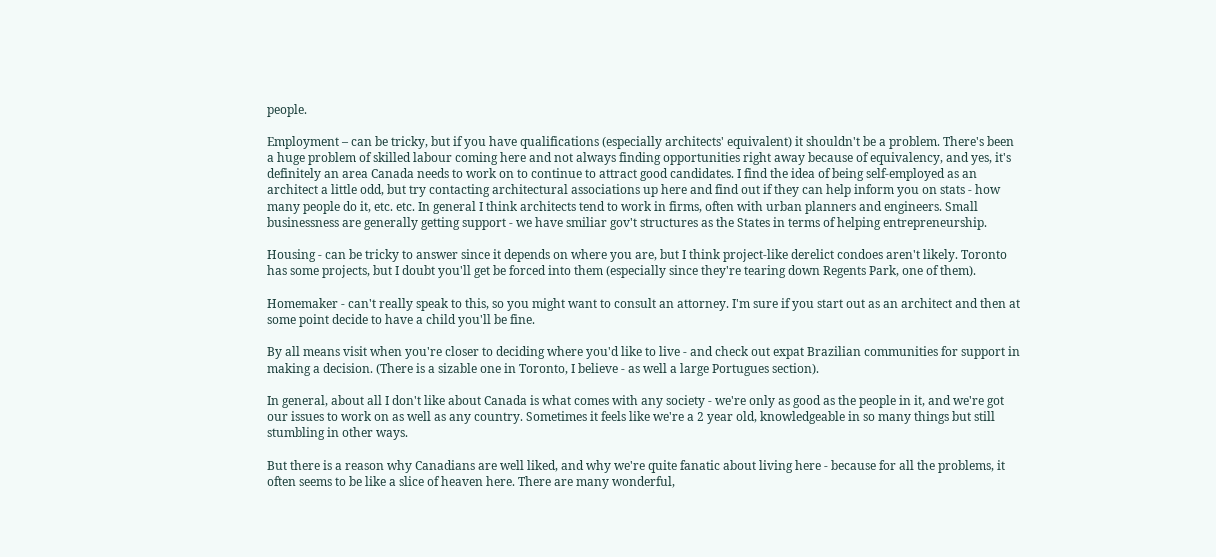people.

Employment – can be tricky, but if you have qualifications (especially architects' equivalent) it shouldn't be a problem. There's been a huge problem of skilled labour coming here and not always finding opportunities right away because of equivalency, and yes, it's definitely an area Canada needs to work on to continue to attract good candidates. I find the idea of being self-employed as an architect a little odd, but try contacting architectural associations up here and find out if they can help inform you on stats - how many people do it, etc. etc. In general I think architects tend to work in firms, often with urban planners and engineers. Small businessness are generally getting support - we have smiliar gov't structures as the States in terms of helping entrepreneurship.

Housing - can be tricky to answer since it depends on where you are, but I think project-like derelict condoes aren't likely. Toronto has some projects, but I doubt you'll get be forced into them (especially since they're tearing down Regents Park, one of them).

Homemaker - can't really speak to this, so you might want to consult an attorney. I'm sure if you start out as an architect and then at some point decide to have a child you'll be fine.

By all means visit when you're closer to deciding where you'd like to live - and check out expat Brazilian communities for support in making a decision. (There is a sizable one in Toronto, I believe - as well a large Portugues section).

In general, about all I don't like about Canada is what comes with any society - we're only as good as the people in it, and we're got our issues to work on as well as any country. Sometimes it feels like we're a 2 year old, knowledgeable in so many things but still stumbling in other ways.

But there is a reason why Canadians are well liked, and why we're quite fanatic about living here - because for all the problems, it often seems to be like a slice of heaven here. There are many wonderful,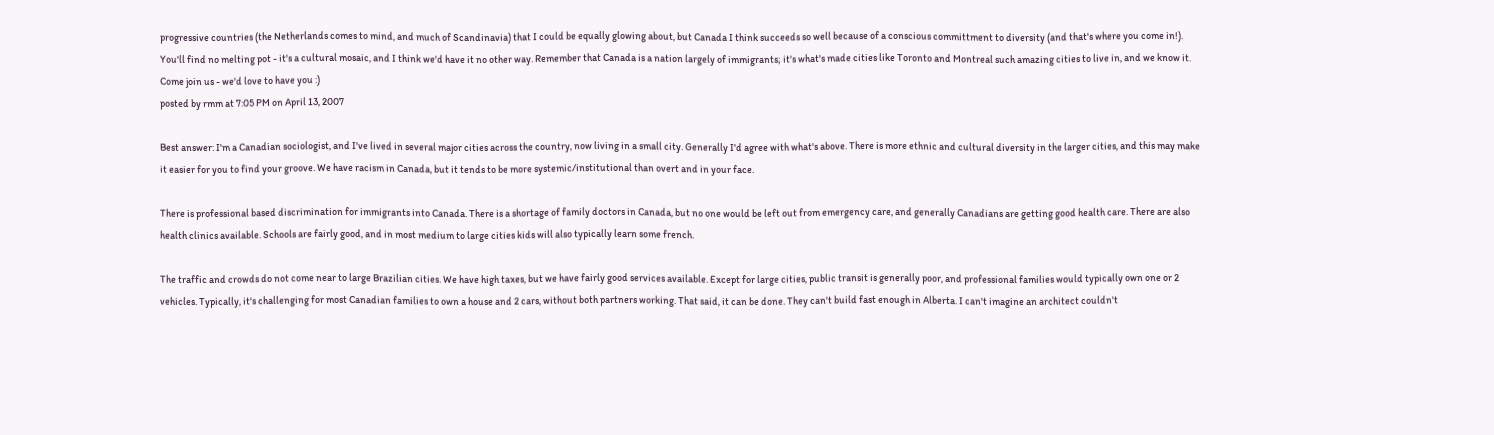progressive countries (the Netherlands comes to mind, and much of Scandinavia) that I could be equally glowing about, but Canada I think succeeds so well because of a conscious committment to diversity (and that's where you come in!). You'll find no melting pot - it's a cultural mosaic, and I think we'd have it no other way. Remember that Canada is a nation largely of immigrants; it's what's made cities like Toronto and Montreal such amazing cities to live in, and we know it. Come join us - we'd love to have you :)
posted by rmm at 7:05 PM on April 13, 2007

Best answer: I'm a Canadian sociologist, and I've lived in several major cities across the country, now living in a small city. Generally I'd agree with what's above. There is more ethnic and cultural diversity in the larger cities, and this may make it easier for you to find your groove. We have racism in Canada, but it tends to be more systemic/institutional than overt and in your face.

There is professional based discrimination for immigrants into Canada. There is a shortage of family doctors in Canada, but no one would be left out from emergency care, and generally Canadians are getting good health care. There are also health clinics available. Schools are fairly good, and in most medium to large cities kids will also typically learn some french.

The traffic and crowds do not come near to large Brazilian cities. We have high taxes, but we have fairly good services available. Except for large cities, public transit is generally poor, and professional families would typically own one or 2 vehicles. Typically, it's challenging for most Canadian families to own a house and 2 cars, without both partners working. That said, it can be done. They can't build fast enough in Alberta. I can't imagine an architect couldn't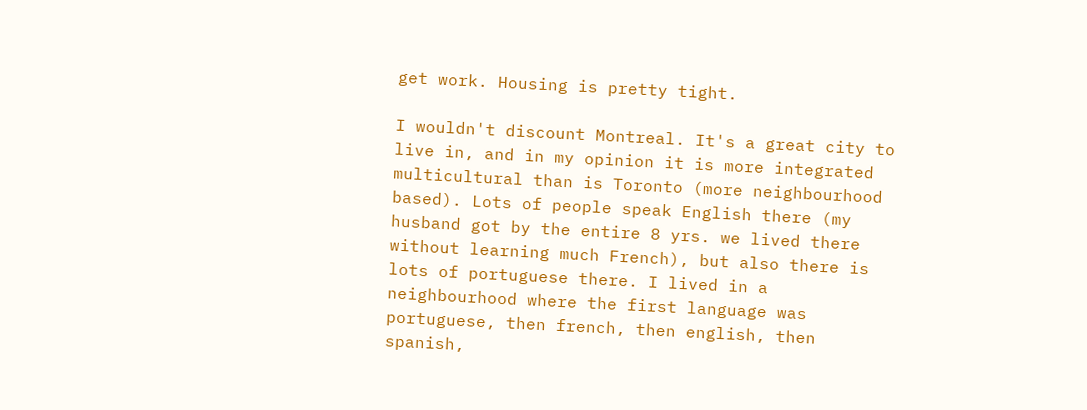get work. Housing is pretty tight.

I wouldn't discount Montreal. It's a great city to live in, and in my opinion it is more integrated multicultural than is Toronto (more neighbourhood based). Lots of people speak English there (my husband got by the entire 8 yrs. we lived there without learning much French), but also there is lots of portuguese there. I lived in a neighbourhood where the first language was portuguese, then french, then english, then spanish,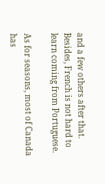and a few others after that. Besides, French is not hard to learn coming from Portuguese.

As for seasons, most of Canada has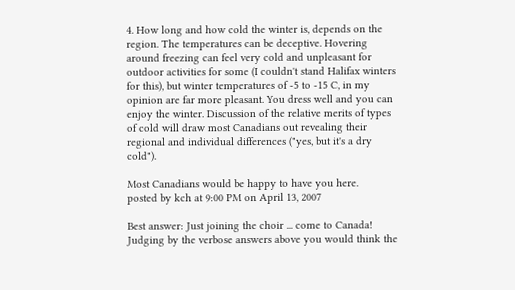4. How long and how cold the winter is, depends on the region. The temperatures can be deceptive. Hovering around freezing can feel very cold and unpleasant for outdoor activities for some (I couldn't stand Halifax winters for this), but winter temperatures of -5 to -15 C, in my opinion are far more pleasant. You dress well and you can enjoy the winter. Discussion of the relative merits of types of cold will draw most Canadians out revealing their regional and individual differences ("yes, but it's a dry cold").

Most Canadians would be happy to have you here.
posted by kch at 9:00 PM on April 13, 2007

Best answer: Just joining the choir ... come to Canada! Judging by the verbose answers above you would think the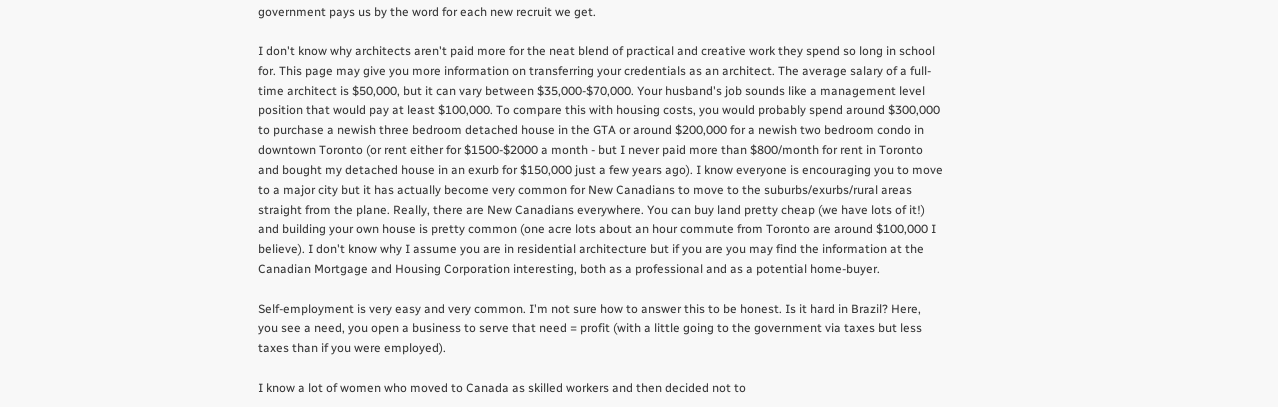government pays us by the word for each new recruit we get.

I don't know why architects aren't paid more for the neat blend of practical and creative work they spend so long in school for. This page may give you more information on transferring your credentials as an architect. The average salary of a full-time architect is $50,000, but it can vary between $35,000-$70,000. Your husband's job sounds like a management level position that would pay at least $100,000. To compare this with housing costs, you would probably spend around $300,000 to purchase a newish three bedroom detached house in the GTA or around $200,000 for a newish two bedroom condo in downtown Toronto (or rent either for $1500-$2000 a month - but I never paid more than $800/month for rent in Toronto and bought my detached house in an exurb for $150,000 just a few years ago). I know everyone is encouraging you to move to a major city but it has actually become very common for New Canadians to move to the suburbs/exurbs/rural areas straight from the plane. Really, there are New Canadians everywhere. You can buy land pretty cheap (we have lots of it!) and building your own house is pretty common (one acre lots about an hour commute from Toronto are around $100,000 I believe). I don't know why I assume you are in residential architecture but if you are you may find the information at the Canadian Mortgage and Housing Corporation interesting, both as a professional and as a potential home-buyer.

Self-employment is very easy and very common. I'm not sure how to answer this to be honest. Is it hard in Brazil? Here, you see a need, you open a business to serve that need = profit (with a little going to the government via taxes but less taxes than if you were employed).

I know a lot of women who moved to Canada as skilled workers and then decided not to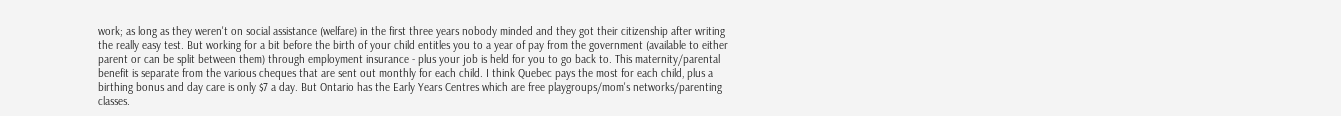work; as long as they weren't on social assistance (welfare) in the first three years nobody minded and they got their citizenship after writing the really easy test. But working for a bit before the birth of your child entitles you to a year of pay from the government (available to either parent or can be split between them) through employment insurance - plus your job is held for you to go back to. This maternity/parental benefit is separate from the various cheques that are sent out monthly for each child. I think Quebec pays the most for each child, plus a birthing bonus and day care is only $7 a day. But Ontario has the Early Years Centres which are free playgroups/mom's networks/parenting classes.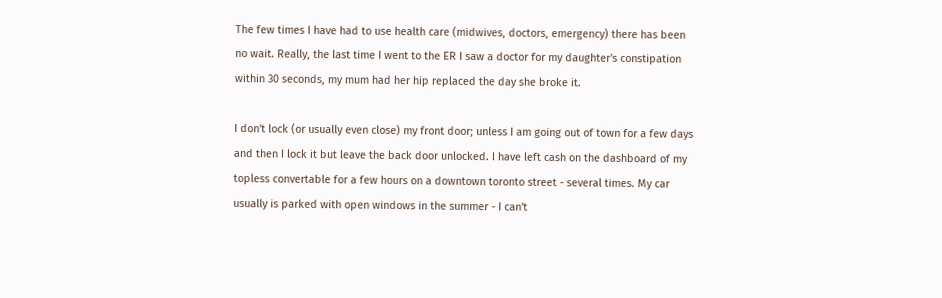The few times I have had to use health care (midwives, doctors, emergency) there has been no wait. Really, the last time I went to the ER I saw a doctor for my daughter's constipation within 30 seconds, my mum had her hip replaced the day she broke it.

I don't lock (or usually even close) my front door; unless I am going out of town for a few days and then I lock it but leave the back door unlocked. I have left cash on the dashboard of my topless convertable for a few hours on a downtown toronto street - several times. My car usually is parked with open windows in the summer - I can't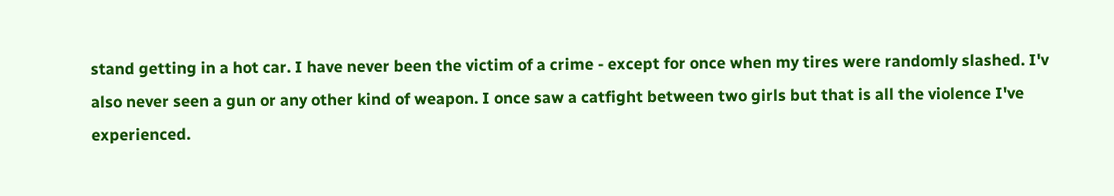stand getting in a hot car. I have never been the victim of a crime - except for once when my tires were randomly slashed. I'v also never seen a gun or any other kind of weapon. I once saw a catfight between two girls but that is all the violence I've experienced.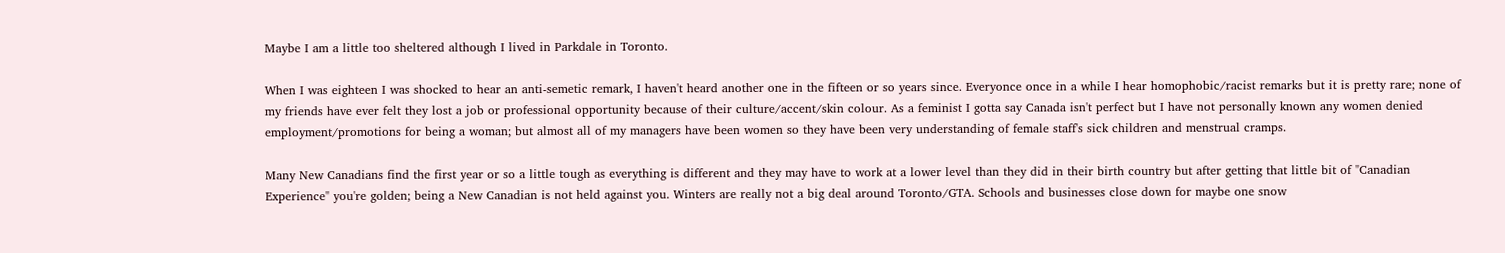Maybe I am a little too sheltered although I lived in Parkdale in Toronto.

When I was eighteen I was shocked to hear an anti-semetic remark, I haven't heard another one in the fifteen or so years since. Everyonce once in a while I hear homophobic/racist remarks but it is pretty rare; none of my friends have ever felt they lost a job or professional opportunity because of their culture/accent/skin colour. As a feminist I gotta say Canada isn't perfect but I have not personally known any women denied employment/promotions for being a woman; but almost all of my managers have been women so they have been very understanding of female staff's sick children and menstrual cramps.

Many New Canadians find the first year or so a little tough as everything is different and they may have to work at a lower level than they did in their birth country but after getting that little bit of "Canadian Experience" you're golden; being a New Canadian is not held against you. Winters are really not a big deal around Toronto/GTA. Schools and businesses close down for maybe one snow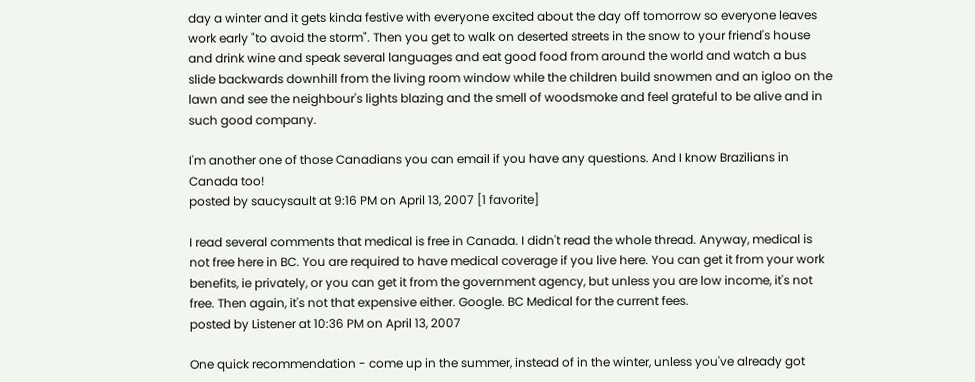day a winter and it gets kinda festive with everyone excited about the day off tomorrow so everyone leaves work early "to avoid the storm". Then you get to walk on deserted streets in the snow to your friend's house and drink wine and speak several languages and eat good food from around the world and watch a bus slide backwards downhill from the living room window while the children build snowmen and an igloo on the lawn and see the neighbour's lights blazing and the smell of woodsmoke and feel grateful to be alive and in such good company.

I'm another one of those Canadians you can email if you have any questions. And I know Brazilians in Canada too!
posted by saucysault at 9:16 PM on April 13, 2007 [1 favorite]

I read several comments that medical is free in Canada. I didn't read the whole thread. Anyway, medical is not free here in BC. You are required to have medical coverage if you live here. You can get it from your work benefits, ie privately, or you can get it from the government agency, but unless you are low income, it's not free. Then again, it's not that expensive either. Google. BC Medical for the current fees.
posted by Listener at 10:36 PM on April 13, 2007

One quick recommendation - come up in the summer, instead of in the winter, unless you've already got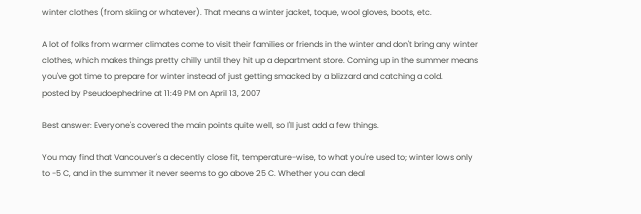winter clothes (from skiing or whatever). That means a winter jacket, toque, wool gloves, boots, etc.

A lot of folks from warmer climates come to visit their families or friends in the winter and don't bring any winter clothes, which makes things pretty chilly until they hit up a department store. Coming up in the summer means you've got time to prepare for winter instead of just getting smacked by a blizzard and catching a cold.
posted by Pseudoephedrine at 11:49 PM on April 13, 2007

Best answer: Everyone's covered the main points quite well, so I'll just add a few things.

You may find that Vancouver's a decently close fit, temperature-wise, to what you're used to; winter lows only to -5 C, and in the summer it never seems to go above 25 C. Whether you can deal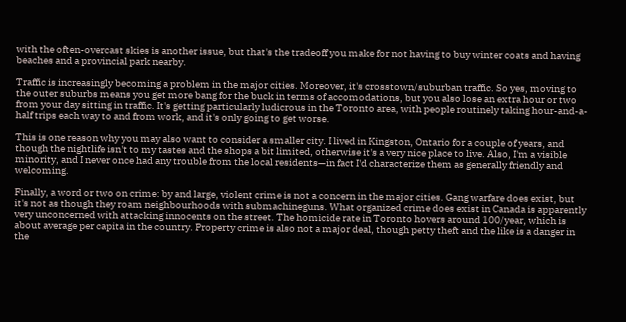with the often-overcast skies is another issue, but that's the tradeoff you make for not having to buy winter coats and having beaches and a provincial park nearby.

Traffic is increasingly becoming a problem in the major cities. Moreover, it's crosstown/suburban traffic. So yes, moving to the outer suburbs means you get more bang for the buck in terms of accomodations, but you also lose an extra hour or two from your day sitting in traffic. It's getting particularly ludicrous in the Toronto area, with people routinely taking hour-and-a-half trips each way to and from work, and it's only going to get worse.

This is one reason why you may also want to consider a smaller city. I lived in Kingston, Ontario for a couple of years, and though the nightlife isn't to my tastes and the shops a bit limited, otherwise it's a very nice place to live. Also, I'm a visible minority, and I never once had any trouble from the local residents—in fact I'd characterize them as generally friendly and welcoming.

Finally, a word or two on crime: by and large, violent crime is not a concern in the major cities. Gang warfare does exist, but it's not as though they roam neighbourhoods with submachineguns. What organized crime does exist in Canada is apparently very unconcerned with attacking innocents on the street. The homicide rate in Toronto hovers around 100/year, which is about average per capita in the country. Property crime is also not a major deal, though petty theft and the like is a danger in the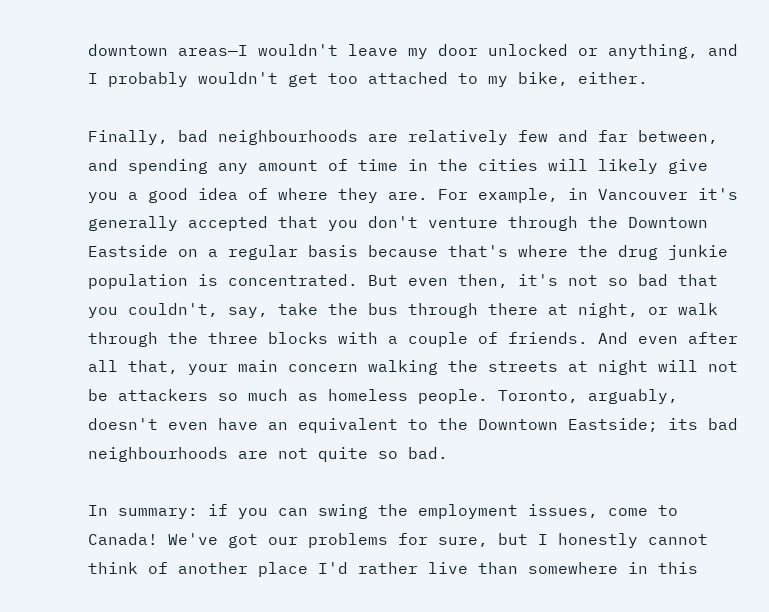downtown areas—I wouldn't leave my door unlocked or anything, and I probably wouldn't get too attached to my bike, either.

Finally, bad neighbourhoods are relatively few and far between, and spending any amount of time in the cities will likely give you a good idea of where they are. For example, in Vancouver it's generally accepted that you don't venture through the Downtown Eastside on a regular basis because that's where the drug junkie population is concentrated. But even then, it's not so bad that you couldn't, say, take the bus through there at night, or walk through the three blocks with a couple of friends. And even after all that, your main concern walking the streets at night will not be attackers so much as homeless people. Toronto, arguably, doesn't even have an equivalent to the Downtown Eastside; its bad neighbourhoods are not quite so bad.

In summary: if you can swing the employment issues, come to Canada! We've got our problems for sure, but I honestly cannot think of another place I'd rather live than somewhere in this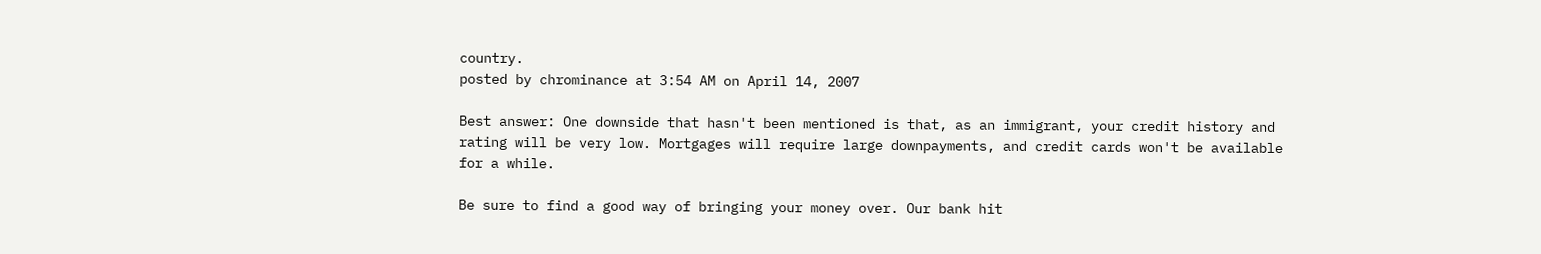country.
posted by chrominance at 3:54 AM on April 14, 2007

Best answer: One downside that hasn't been mentioned is that, as an immigrant, your credit history and rating will be very low. Mortgages will require large downpayments, and credit cards won't be available for a while.

Be sure to find a good way of bringing your money over. Our bank hit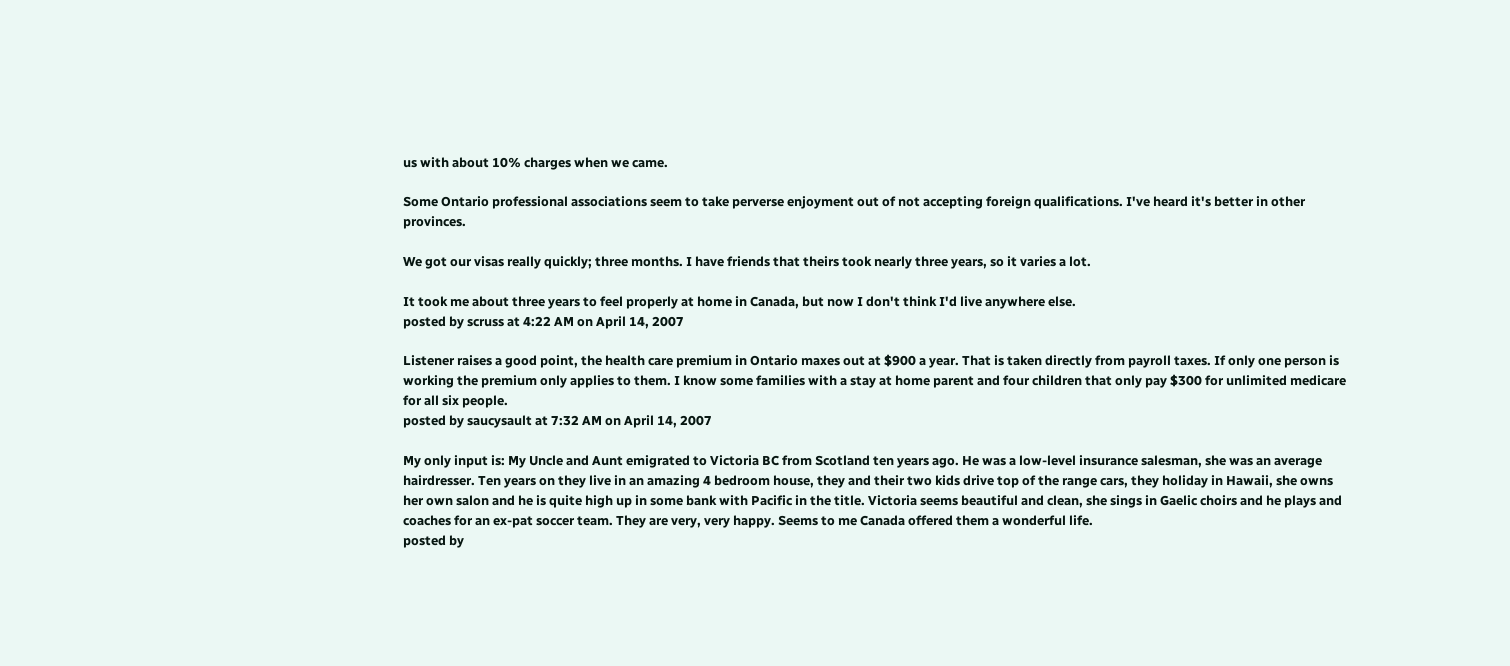us with about 10% charges when we came.

Some Ontario professional associations seem to take perverse enjoyment out of not accepting foreign qualifications. I've heard it's better in other provinces.

We got our visas really quickly; three months. I have friends that theirs took nearly three years, so it varies a lot.

It took me about three years to feel properly at home in Canada, but now I don't think I'd live anywhere else.
posted by scruss at 4:22 AM on April 14, 2007

Listener raises a good point, the health care premium in Ontario maxes out at $900 a year. That is taken directly from payroll taxes. If only one person is working the premium only applies to them. I know some families with a stay at home parent and four children that only pay $300 for unlimited medicare for all six people.
posted by saucysault at 7:32 AM on April 14, 2007

My only input is: My Uncle and Aunt emigrated to Victoria BC from Scotland ten years ago. He was a low-level insurance salesman, she was an average hairdresser. Ten years on they live in an amazing 4 bedroom house, they and their two kids drive top of the range cars, they holiday in Hawaii, she owns her own salon and he is quite high up in some bank with Pacific in the title. Victoria seems beautiful and clean, she sings in Gaelic choirs and he plays and coaches for an ex-pat soccer team. They are very, very happy. Seems to me Canada offered them a wonderful life.
posted by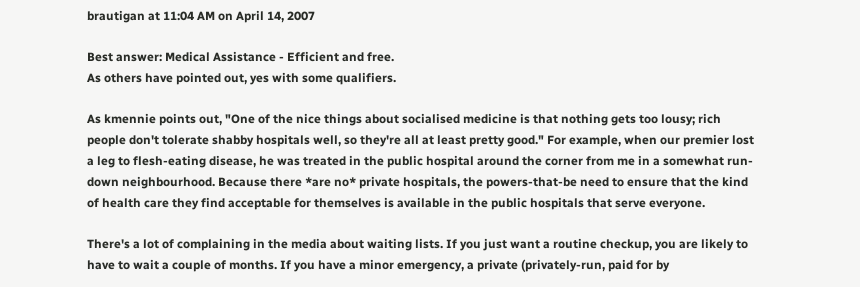brautigan at 11:04 AM on April 14, 2007

Best answer: Medical Assistance - Efficient and free.
As others have pointed out, yes with some qualifiers.

As kmennie points out, "One of the nice things about socialised medicine is that nothing gets too lousy; rich people don't tolerate shabby hospitals well, so they're all at least pretty good." For example, when our premier lost a leg to flesh-eating disease, he was treated in the public hospital around the corner from me in a somewhat run-down neighbourhood. Because there *are no* private hospitals, the powers-that-be need to ensure that the kind of health care they find acceptable for themselves is available in the public hospitals that serve everyone.

There's a lot of complaining in the media about waiting lists. If you just want a routine checkup, you are likely to have to wait a couple of months. If you have a minor emergency, a private (privately-run, paid for by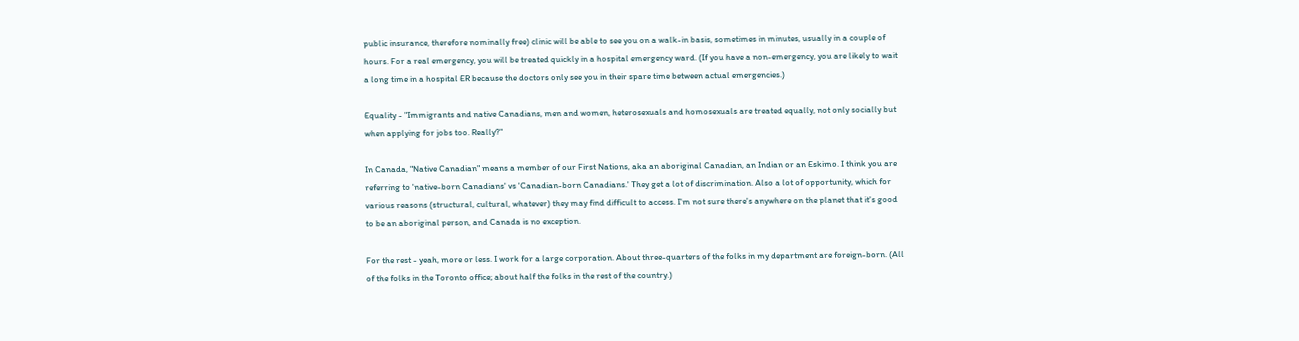public insurance, therefore nominally free) clinic will be able to see you on a walk-in basis, sometimes in minutes, usually in a couple of hours. For a real emergency, you will be treated quickly in a hospital emergency ward. (If you have a non-emergency, you are likely to wait a long time in a hospital ER because the doctors only see you in their spare time between actual emergencies.)

Equality - "Immigrants and native Canadians, men and women, heterosexuals and homosexuals are treated equally, not only socially but when applying for jobs too. Really?"

In Canada, "Native Canadian" means a member of our First Nations, aka an aboriginal Canadian, an Indian or an Eskimo. I think you are referring to 'native-born Canadians' vs 'Canadian-born Canadians.' They get a lot of discrimination. Also a lot of opportunity, which for various reasons (structural, cultural, whatever) they may find difficult to access. I'm not sure there's anywhere on the planet that it's good to be an aboriginal person, and Canada is no exception.

For the rest - yeah, more or less. I work for a large corporation. About three-quarters of the folks in my department are foreign-born. (All of the folks in the Toronto office; about half the folks in the rest of the country.)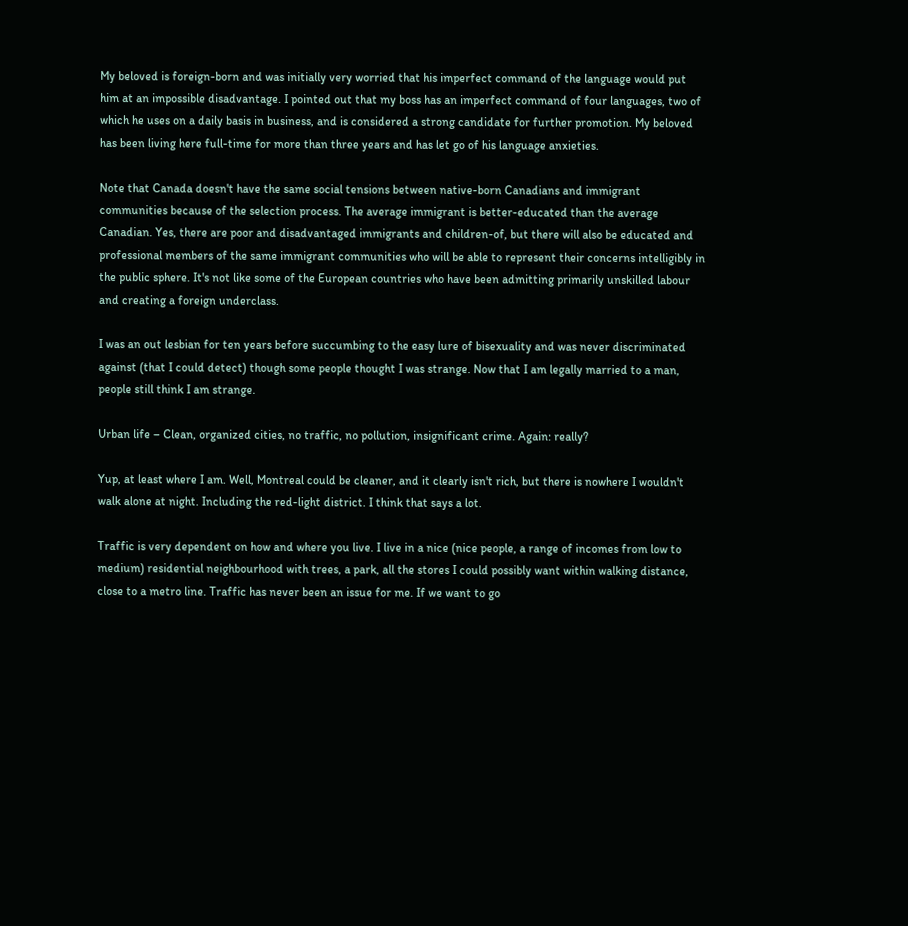My beloved is foreign-born and was initially very worried that his imperfect command of the language would put him at an impossible disadvantage. I pointed out that my boss has an imperfect command of four languages, two of which he uses on a daily basis in business, and is considered a strong candidate for further promotion. My beloved has been living here full-time for more than three years and has let go of his language anxieties.

Note that Canada doesn't have the same social tensions between native-born Canadians and immigrant communities because of the selection process. The average immigrant is better-educated than the average Canadian. Yes, there are poor and disadvantaged immigrants and children-of, but there will also be educated and professional members of the same immigrant communities who will be able to represent their concerns intelligibly in the public sphere. It's not like some of the European countries who have been admitting primarily unskilled labour and creating a foreign underclass.

I was an out lesbian for ten years before succumbing to the easy lure of bisexuality and was never discriminated against (that I could detect) though some people thought I was strange. Now that I am legally married to a man, people still think I am strange.

Urban life – Clean, organized cities, no traffic, no pollution, insignificant crime. Again: really?

Yup, at least where I am. Well, Montreal could be cleaner, and it clearly isn't rich, but there is nowhere I wouldn't walk alone at night. Including the red-light district. I think that says a lot.

Traffic is very dependent on how and where you live. I live in a nice (nice people, a range of incomes from low to medium) residential neighbourhood with trees, a park, all the stores I could possibly want within walking distance, close to a metro line. Traffic has never been an issue for me. If we want to go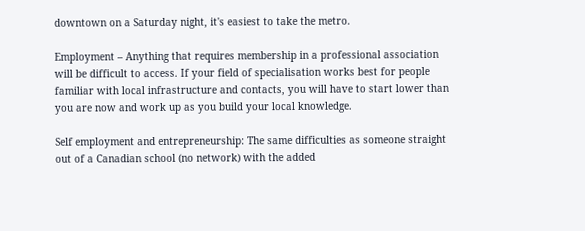downtown on a Saturday night, it's easiest to take the metro.

Employment – Anything that requires membership in a professional association will be difficult to access. If your field of specialisation works best for people familiar with local infrastructure and contacts, you will have to start lower than you are now and work up as you build your local knowledge.

Self employment and entrepreneurship: The same difficulties as someone straight out of a Canadian school (no network) with the added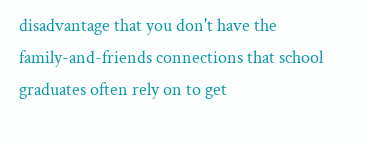disadvantage that you don't have the family-and-friends connections that school graduates often rely on to get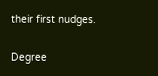their first nudges.

Degree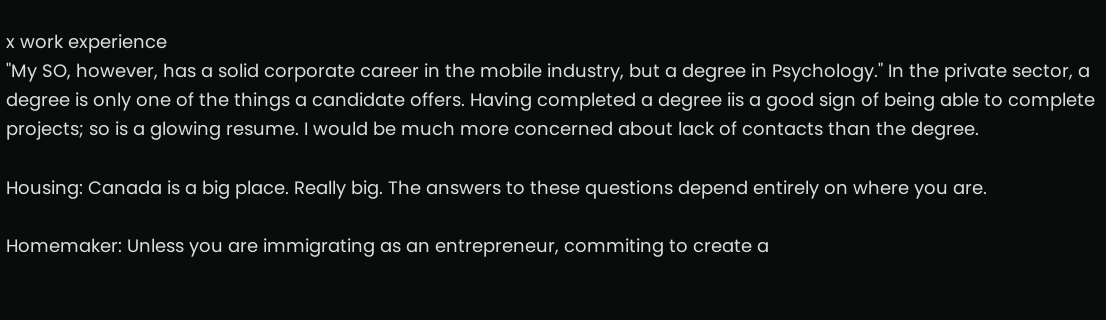x work experience
"My SO, however, has a solid corporate career in the mobile industry, but a degree in Psychology." In the private sector, a degree is only one of the things a candidate offers. Having completed a degree iis a good sign of being able to complete projects; so is a glowing resume. I would be much more concerned about lack of contacts than the degree.

Housing: Canada is a big place. Really big. The answers to these questions depend entirely on where you are.

Homemaker: Unless you are immigrating as an entrepreneur, commiting to create a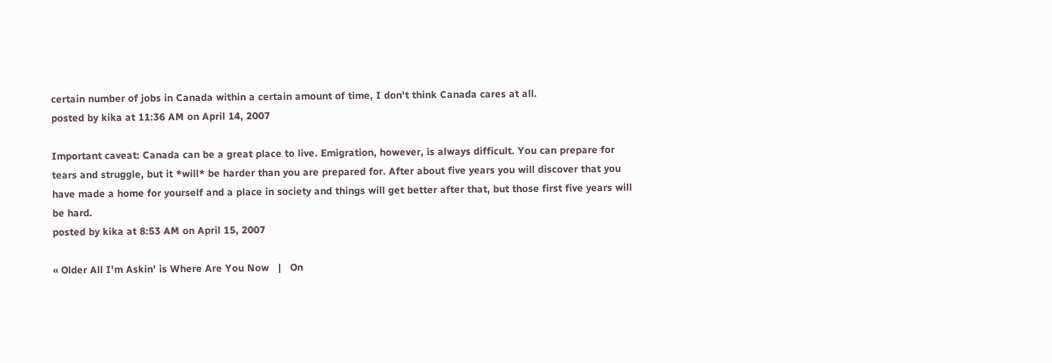certain number of jobs in Canada within a certain amount of time, I don't think Canada cares at all.
posted by kika at 11:36 AM on April 14, 2007

Important caveat: Canada can be a great place to live. Emigration, however, is always difficult. You can prepare for tears and struggle, but it *will* be harder than you are prepared for. After about five years you will discover that you have made a home for yourself and a place in society and things will get better after that, but those first five years will be hard.
posted by kika at 8:53 AM on April 15, 2007

« Older All I'm Askin' is Where Are You Now   |   On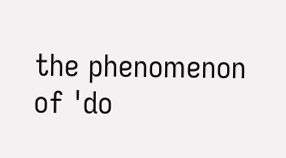the phenomenon of 'do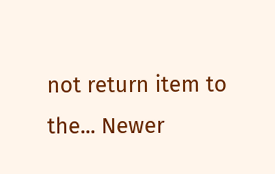not return item to the... Newer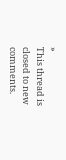»
This thread is closed to new comments.